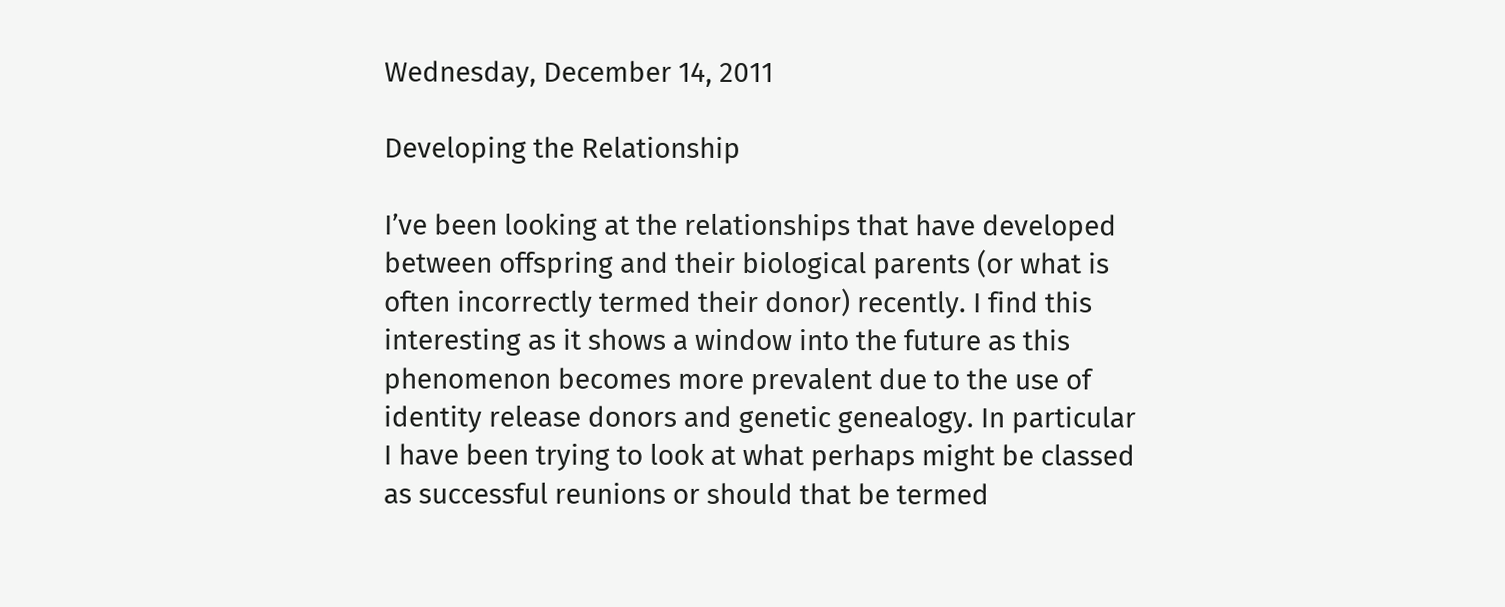Wednesday, December 14, 2011

Developing the Relationship

I’ve been looking at the relationships that have developed between offspring and their biological parents (or what is often incorrectly termed their donor) recently. I find this interesting as it shows a window into the future as this phenomenon becomes more prevalent due to the use of identity release donors and genetic genealogy. In particular I have been trying to look at what perhaps might be classed as successful reunions or should that be termed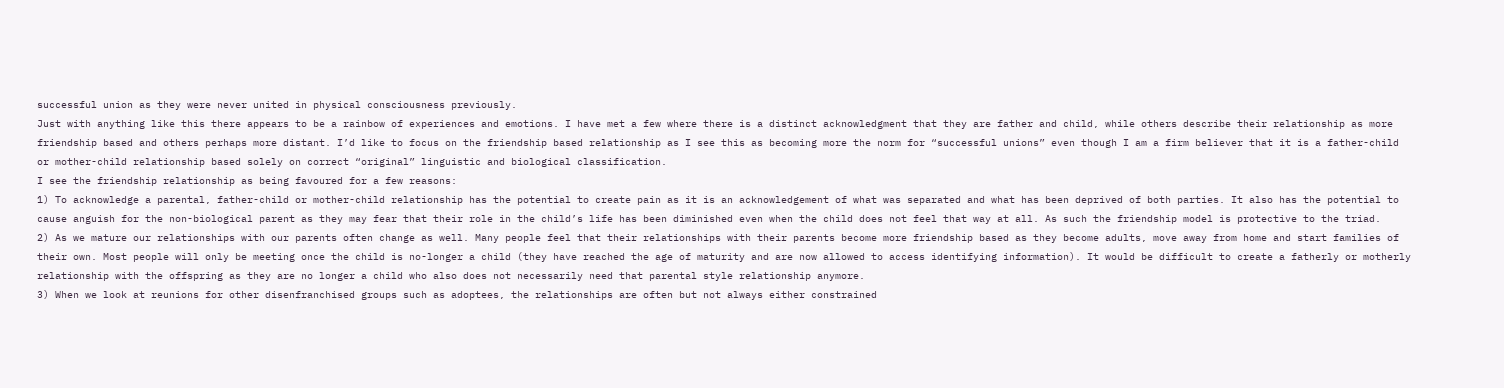successful union as they were never united in physical consciousness previously.
Just with anything like this there appears to be a rainbow of experiences and emotions. I have met a few where there is a distinct acknowledgment that they are father and child, while others describe their relationship as more friendship based and others perhaps more distant. I’d like to focus on the friendship based relationship as I see this as becoming more the norm for “successful unions” even though I am a firm believer that it is a father-child or mother-child relationship based solely on correct “original” linguistic and biological classification.
I see the friendship relationship as being favoured for a few reasons:
1) To acknowledge a parental, father-child or mother-child relationship has the potential to create pain as it is an acknowledgement of what was separated and what has been deprived of both parties. It also has the potential to cause anguish for the non-biological parent as they may fear that their role in the child’s life has been diminished even when the child does not feel that way at all. As such the friendship model is protective to the triad.
2) As we mature our relationships with our parents often change as well. Many people feel that their relationships with their parents become more friendship based as they become adults, move away from home and start families of their own. Most people will only be meeting once the child is no-longer a child (they have reached the age of maturity and are now allowed to access identifying information). It would be difficult to create a fatherly or motherly relationship with the offspring as they are no longer a child who also does not necessarily need that parental style relationship anymore.
3) When we look at reunions for other disenfranchised groups such as adoptees, the relationships are often but not always either constrained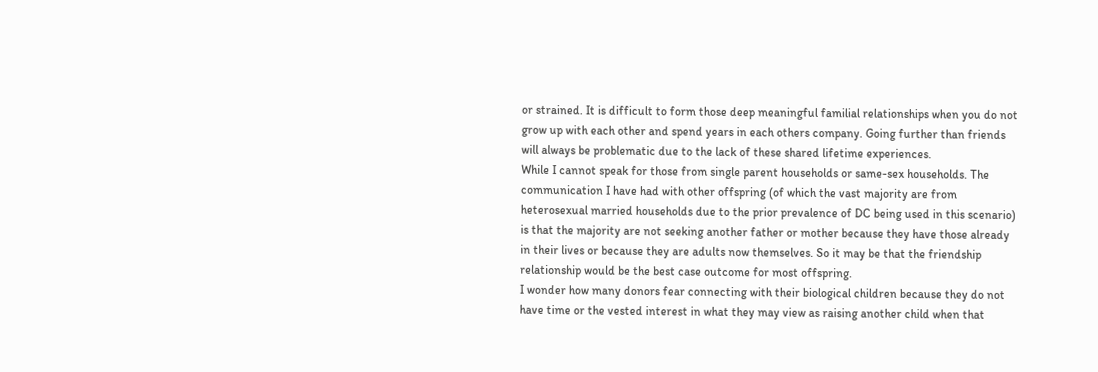or strained. It is difficult to form those deep meaningful familial relationships when you do not grow up with each other and spend years in each others company. Going further than friends will always be problematic due to the lack of these shared lifetime experiences.
While I cannot speak for those from single parent households or same-sex households. The communication I have had with other offspring (of which the vast majority are from heterosexual married households due to the prior prevalence of DC being used in this scenario) is that the majority are not seeking another father or mother because they have those already in their lives or because they are adults now themselves. So it may be that the friendship relationship would be the best case outcome for most offspring.
I wonder how many donors fear connecting with their biological children because they do not have time or the vested interest in what they may view as raising another child when that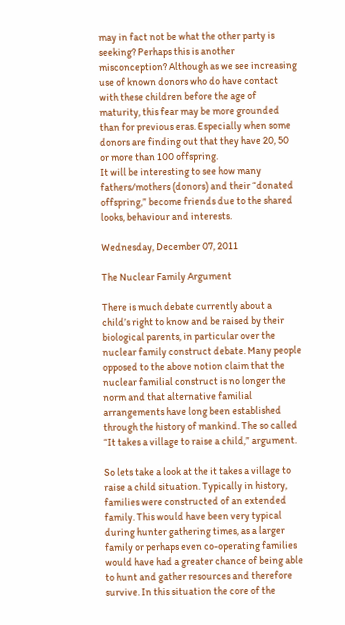may in fact not be what the other party is seeking? Perhaps this is another misconception? Although as we see increasing use of known donors who do have contact with these children before the age of maturity, this fear may be more grounded than for previous eras. Especially when some donors are finding out that they have 20, 50 or more than 100 offspring.
It will be interesting to see how many fathers/mothers (donors) and their “donated offspring,” become friends due to the shared looks, behaviour and interests.

Wednesday, December 07, 2011

The Nuclear Family Argument

There is much debate currently about a child’s right to know and be raised by their biological parents, in particular over the nuclear family construct debate. Many people opposed to the above notion claim that the nuclear familial construct is no longer the norm and that alternative familial arrangements have long been established through the history of mankind. The so called “It takes a village to raise a child,” argument.

So lets take a look at the it takes a village to raise a child situation. Typically in history, families were constructed of an extended family. This would have been very typical during hunter gathering times, as a larger family or perhaps even co-operating families would have had a greater chance of being able to hunt and gather resources and therefore survive. In this situation the core of the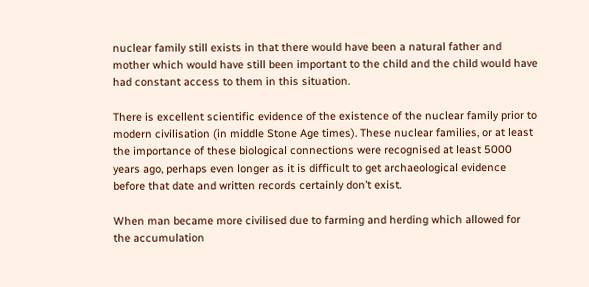nuclear family still exists in that there would have been a natural father and mother which would have still been important to the child and the child would have had constant access to them in this situation.

There is excellent scientific evidence of the existence of the nuclear family prior to modern civilisation (in middle Stone Age times). These nuclear families, or at least the importance of these biological connections were recognised at least 5000 years ago, perhaps even longer as it is difficult to get archaeological evidence before that date and written records certainly don’t exist.

When man became more civilised due to farming and herding which allowed for the accumulation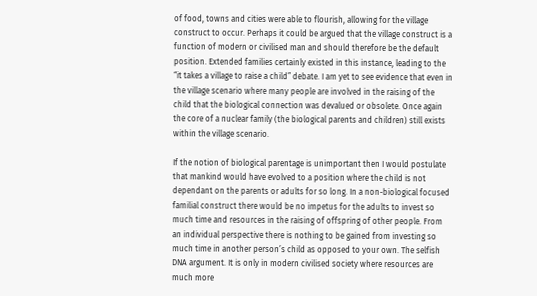of food, towns and cities were able to flourish, allowing for the village construct to occur. Perhaps it could be argued that the village construct is a function of modern or civilised man and should therefore be the default position. Extended families certainly existed in this instance, leading to the “it takes a village to raise a child” debate. I am yet to see evidence that even in the village scenario where many people are involved in the raising of the child that the biological connection was devalued or obsolete. Once again the core of a nuclear family (the biological parents and children) still exists within the village scenario.

If the notion of biological parentage is unimportant then I would postulate that mankind would have evolved to a position where the child is not dependant on the parents or adults for so long. In a non-biological focused familial construct there would be no impetus for the adults to invest so much time and resources in the raising of offspring of other people. From an individual perspective there is nothing to be gained from investing so much time in another person’s child as opposed to your own. The selfish DNA argument. It is only in modern civilised society where resources are much more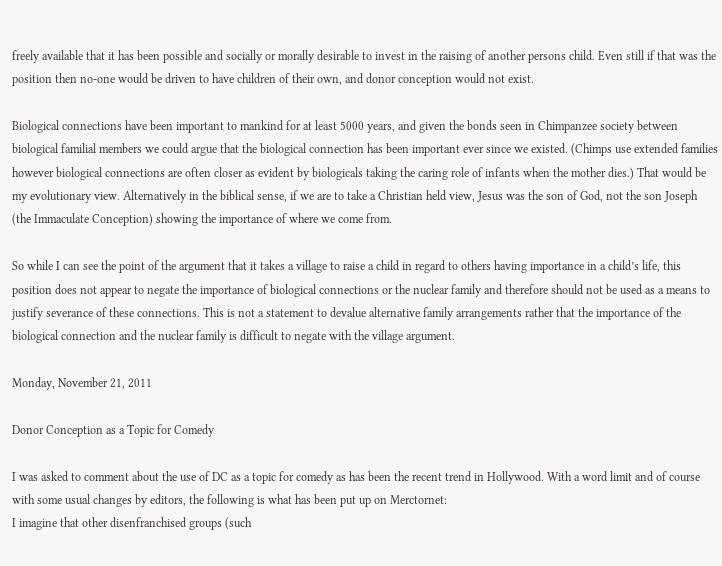freely available that it has been possible and socially or morally desirable to invest in the raising of another persons child. Even still if that was the position then no-one would be driven to have children of their own, and donor conception would not exist.

Biological connections have been important to mankind for at least 5000 years, and given the bonds seen in Chimpanzee society between biological familial members we could argue that the biological connection has been important ever since we existed. (Chimps use extended families however biological connections are often closer as evident by biologicals taking the caring role of infants when the mother dies.) That would be my evolutionary view. Alternatively in the biblical sense, if we are to take a Christian held view, Jesus was the son of God, not the son Joseph (the Immaculate Conception) showing the importance of where we come from.

So while I can see the point of the argument that it takes a village to raise a child in regard to others having importance in a child’s life, this position does not appear to negate the importance of biological connections or the nuclear family and therefore should not be used as a means to justify severance of these connections. This is not a statement to devalue alternative family arrangements rather that the importance of the biological connection and the nuclear family is difficult to negate with the village argument.

Monday, November 21, 2011

Donor Conception as a Topic for Comedy

I was asked to comment about the use of DC as a topic for comedy as has been the recent trend in Hollywood. With a word limit and of course with some usual changes by editors, the following is what has been put up on Merctornet:
I imagine that other disenfranchised groups (such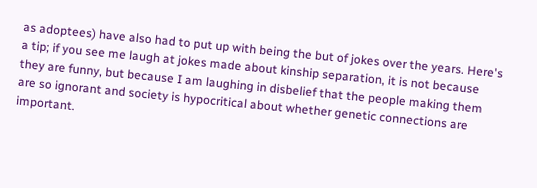as adoptees) have also had to put up with being the but of jokes over the years. Here's a tip; if you see me laugh at jokes made about kinship separation, it is not because they are funny, but because I am laughing in disbelief that the people making them are so ignorant and society is hypocritical about whether genetic connections are important.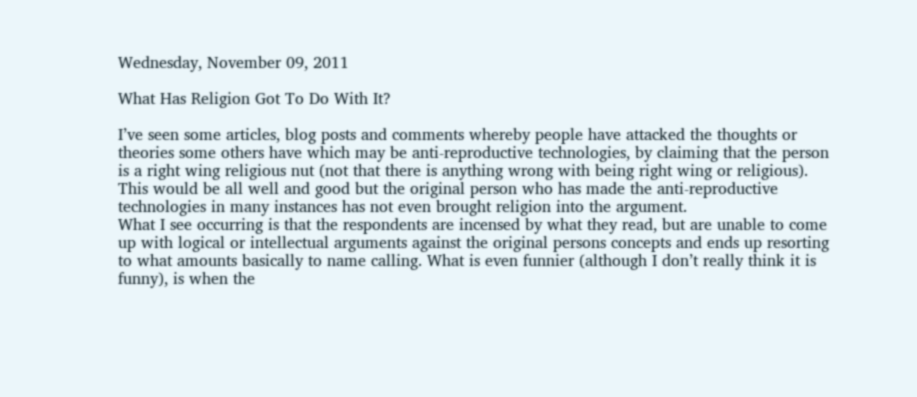Wednesday, November 09, 2011

What Has Religion Got To Do With It?

I’ve seen some articles, blog posts and comments whereby people have attacked the thoughts or theories some others have which may be anti-reproductive technologies, by claiming that the person is a right wing religious nut (not that there is anything wrong with being right wing or religious). This would be all well and good but the original person who has made the anti-reproductive technologies in many instances has not even brought religion into the argument.
What I see occurring is that the respondents are incensed by what they read, but are unable to come up with logical or intellectual arguments against the original persons concepts and ends up resorting to what amounts basically to name calling. What is even funnier (although I don’t really think it is funny), is when the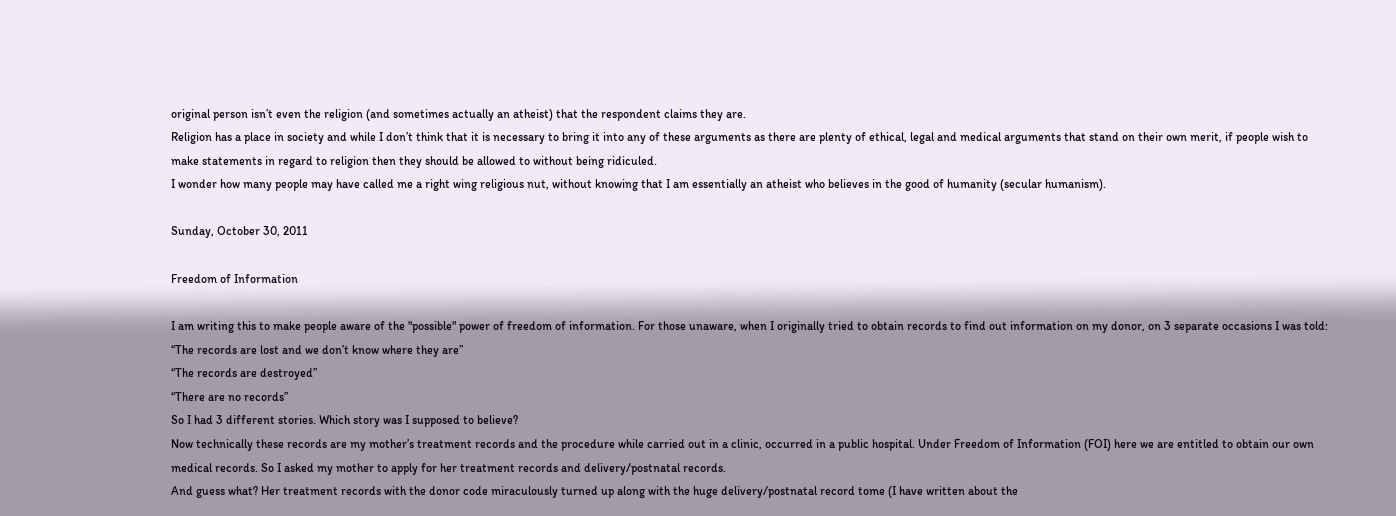original person isn’t even the religion (and sometimes actually an atheist) that the respondent claims they are.
Religion has a place in society and while I don’t think that it is necessary to bring it into any of these arguments as there are plenty of ethical, legal and medical arguments that stand on their own merit, if people wish to make statements in regard to religion then they should be allowed to without being ridiculed.
I wonder how many people may have called me a right wing religious nut, without knowing that I am essentially an atheist who believes in the good of humanity (secular humanism).

Sunday, October 30, 2011

Freedom of Information

I am writing this to make people aware of the "possible" power of freedom of information. For those unaware, when I originally tried to obtain records to find out information on my donor, on 3 separate occasions I was told:
“The records are lost and we don’t know where they are”
“The records are destroyed”
“There are no records”
So I had 3 different stories. Which story was I supposed to believe?
Now technically these records are my mother’s treatment records and the procedure while carried out in a clinic, occurred in a public hospital. Under Freedom of Information (FOI) here we are entitled to obtain our own medical records. So I asked my mother to apply for her treatment records and delivery/postnatal records.
And guess what? Her treatment records with the donor code miraculously turned up along with the huge delivery/postnatal record tome (I have written about the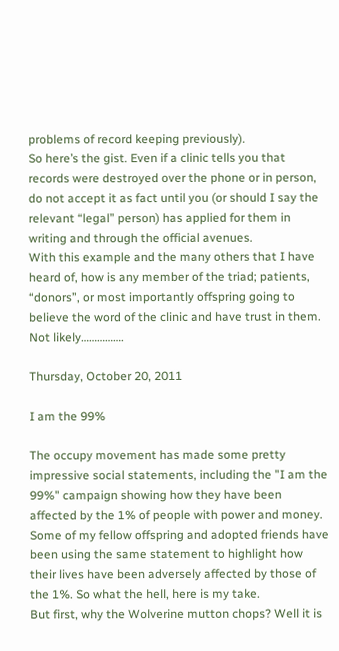problems of record keeping previously).
So here’s the gist. Even if a clinic tells you that records were destroyed over the phone or in person, do not accept it as fact until you (or should I say the relevant “legal” person) has applied for them in writing and through the official avenues.
With this example and the many others that I have heard of, how is any member of the triad; patients, “donors”, or most importantly offspring going to believe the word of the clinic and have trust in them. Not likely…………….

Thursday, October 20, 2011

I am the 99%

The occupy movement has made some pretty impressive social statements, including the "I am the 99%" campaign showing how they have been affected by the 1% of people with power and money. Some of my fellow offspring and adopted friends have been using the same statement to highlight how their lives have been adversely affected by those of the 1%. So what the hell, here is my take.
But first, why the Wolverine mutton chops? Well it is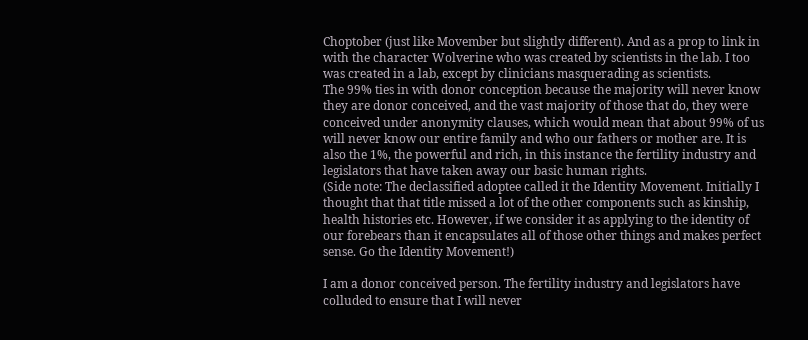Choptober (just like Movember but slightly different). And as a prop to link in with the character Wolverine who was created by scientists in the lab. I too was created in a lab, except by clinicians masquerading as scientists.
The 99% ties in with donor conception because the majority will never know they are donor conceived, and the vast majority of those that do, they were conceived under anonymity clauses, which would mean that about 99% of us will never know our entire family and who our fathers or mother are. It is also the 1%, the powerful and rich, in this instance the fertility industry and legislators that have taken away our basic human rights.
(Side note: The declassified adoptee called it the Identity Movement. Initially I thought that that title missed a lot of the other components such as kinship, health histories etc. However, if we consider it as applying to the identity of our forebears than it encapsulates all of those other things and makes perfect sense. Go the Identity Movement!)

I am a donor conceived person. The fertility industry and legislators have colluded to ensure that I will never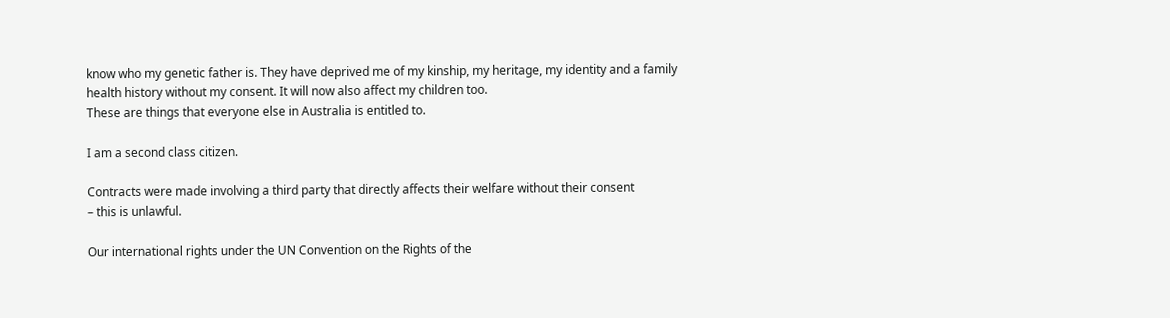know who my genetic father is. They have deprived me of my kinship, my heritage, my identity and a family health history without my consent. It will now also affect my children too.
These are things that everyone else in Australia is entitled to.

I am a second class citizen.

Contracts were made involving a third party that directly affects their welfare without their consent
– this is unlawful.

Our international rights under the UN Convention on the Rights of the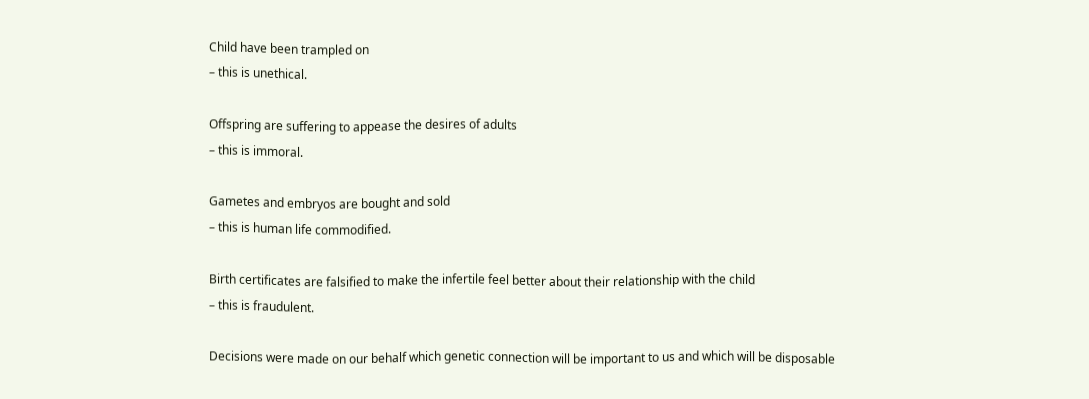Child have been trampled on
– this is unethical.

Offspring are suffering to appease the desires of adults
– this is immoral.

Gametes and embryos are bought and sold
– this is human life commodified.

Birth certificates are falsified to make the infertile feel better about their relationship with the child
– this is fraudulent.

Decisions were made on our behalf which genetic connection will be important to us and which will be disposable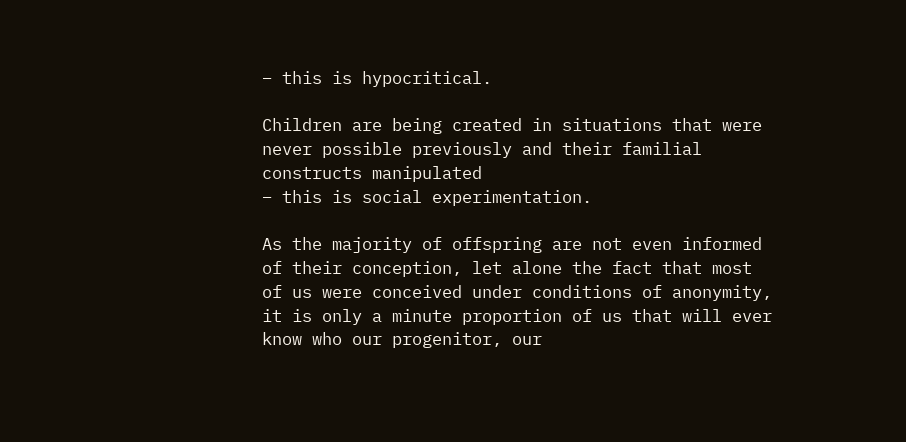– this is hypocritical.

Children are being created in situations that were never possible previously and their familial constructs manipulated
– this is social experimentation.

As the majority of offspring are not even informed of their conception, let alone the fact that most of us were conceived under conditions of anonymity, it is only a minute proportion of us that will ever know who our progenitor, our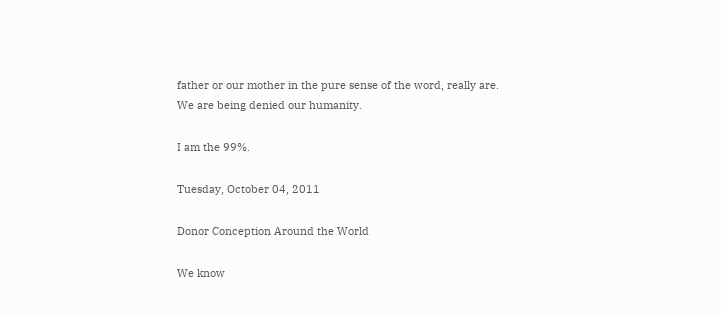father or our mother in the pure sense of the word, really are.
We are being denied our humanity.

I am the 99%.

Tuesday, October 04, 2011

Donor Conception Around the World

We know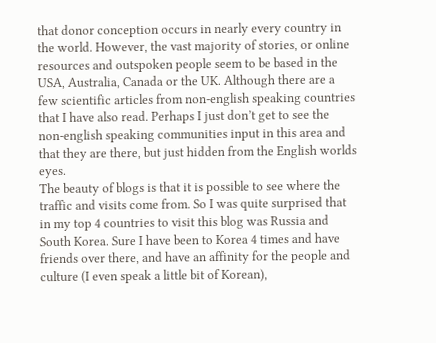that donor conception occurs in nearly every country in the world. However, the vast majority of stories, or online resources and outspoken people seem to be based in the USA, Australia, Canada or the UK. Although there are a few scientific articles from non-english speaking countries that I have also read. Perhaps I just don’t get to see the non-english speaking communities input in this area and that they are there, but just hidden from the English worlds eyes.
The beauty of blogs is that it is possible to see where the traffic and visits come from. So I was quite surprised that in my top 4 countries to visit this blog was Russia and South Korea. Sure I have been to Korea 4 times and have friends over there, and have an affinity for the people and culture (I even speak a little bit of Korean),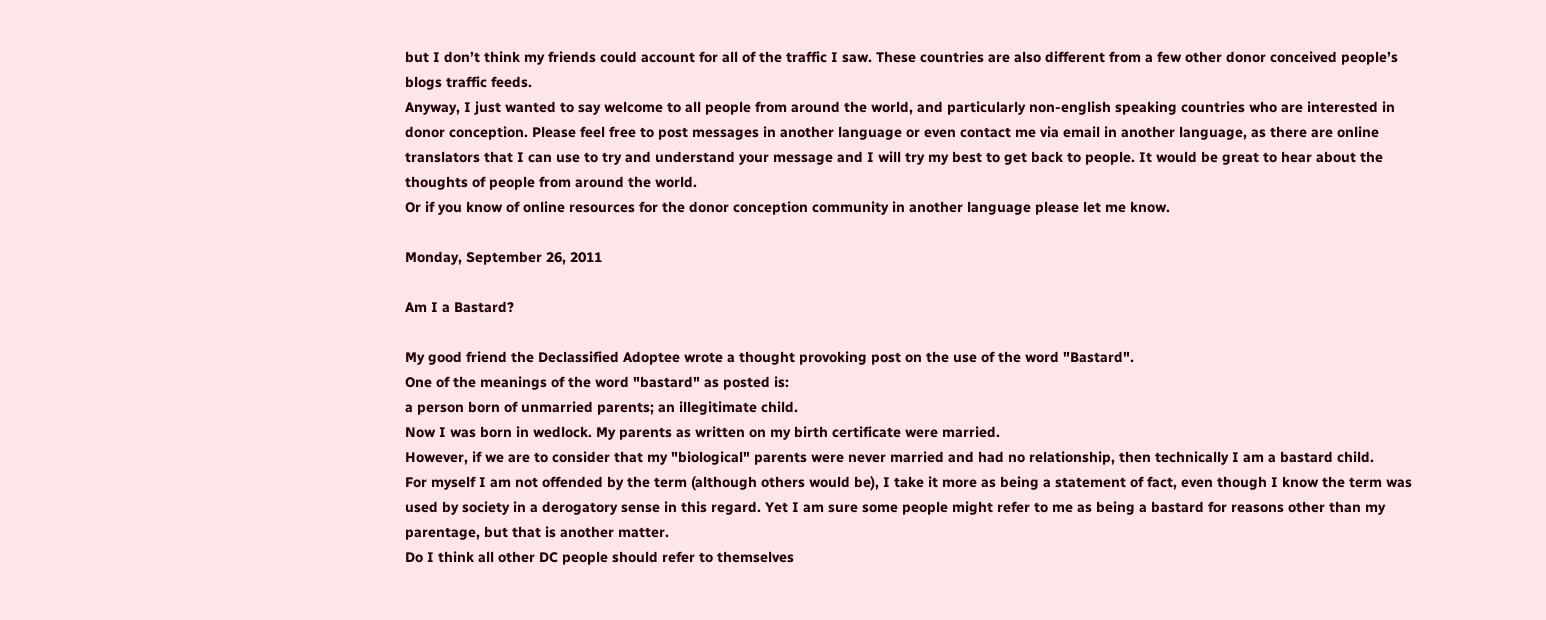but I don’t think my friends could account for all of the traffic I saw. These countries are also different from a few other donor conceived people’s blogs traffic feeds.
Anyway, I just wanted to say welcome to all people from around the world, and particularly non-english speaking countries who are interested in donor conception. Please feel free to post messages in another language or even contact me via email in another language, as there are online translators that I can use to try and understand your message and I will try my best to get back to people. It would be great to hear about the thoughts of people from around the world.
Or if you know of online resources for the donor conception community in another language please let me know.

Monday, September 26, 2011

Am I a Bastard?

My good friend the Declassified Adoptee wrote a thought provoking post on the use of the word "Bastard".
One of the meanings of the word "bastard" as posted is:
a person born of unmarried parents; an illegitimate child.
Now I was born in wedlock. My parents as written on my birth certificate were married.
However, if we are to consider that my "biological" parents were never married and had no relationship, then technically I am a bastard child.
For myself I am not offended by the term (although others would be), I take it more as being a statement of fact, even though I know the term was used by society in a derogatory sense in this regard. Yet I am sure some people might refer to me as being a bastard for reasons other than my parentage, but that is another matter.
Do I think all other DC people should refer to themselves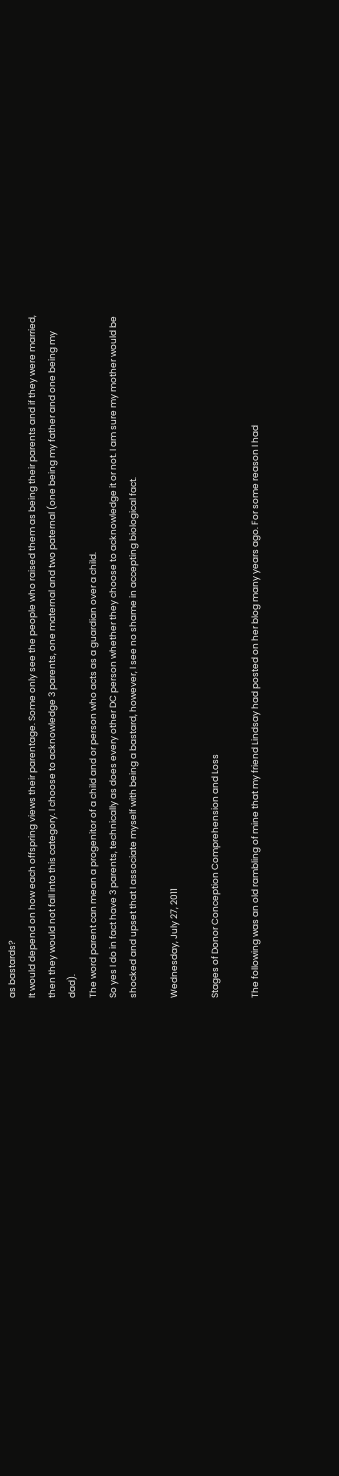as bastards?
It would depend on how each offspring views their parentage. Some only see the people who raised them as being their parents and if they were married, then they would not fall into this category. I choose to acknowledge 3 parents, one maternal and two paternal (one being my father and one being my dad).
The word parent can mean a progenitor of a child and or person who acts as a guardian over a child.
So yes I do in fact have 3 parents, technically as does every other DC person whether they choose to acknowledge it or not. I am sure my mother would be shocked and upset that I associate myself with being a bastard, however, I see no shame in accepting biological fact.

Wednesday, July 27, 2011

Stages of Donor Conception Comprehension and Loss

The following was an old rambling of mine that my friend Lindsay had posted on her blog many years ago. For some reason I had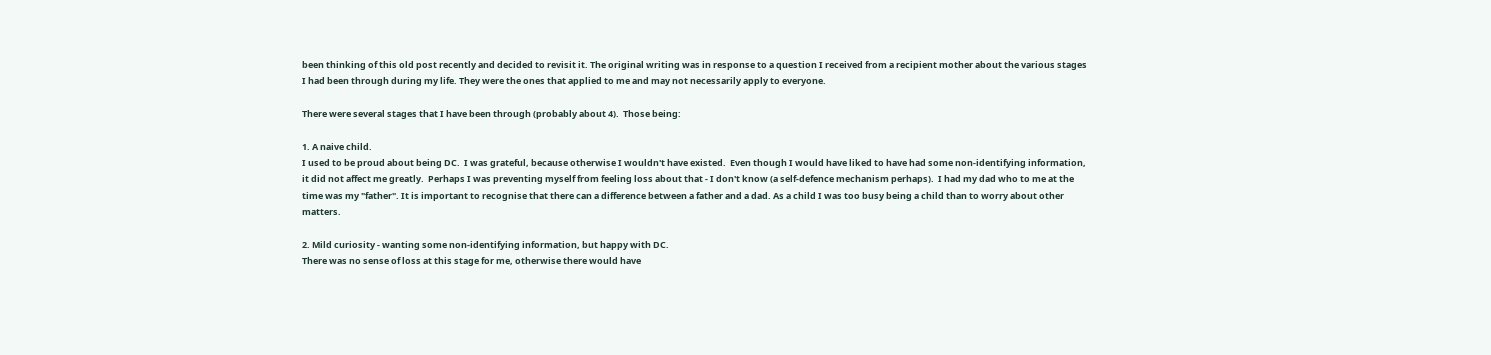been thinking of this old post recently and decided to revisit it. The original writing was in response to a question I received from a recipient mother about the various stages I had been through during my life. They were the ones that applied to me and may not necessarily apply to everyone.

There were several stages that I have been through (probably about 4).  Those being:

1. A naive child.
I used to be proud about being DC.  I was grateful, because otherwise I wouldn't have existed.  Even though I would have liked to have had some non-identifying information, it did not affect me greatly.  Perhaps I was preventing myself from feeling loss about that - I don't know (a self-defence mechanism perhaps).  I had my dad who to me at the time was my "father". It is important to recognise that there can a difference between a father and a dad. As a child I was too busy being a child than to worry about other matters.

2. Mild curiosity - wanting some non-identifying information, but happy with DC.
There was no sense of loss at this stage for me, otherwise there would have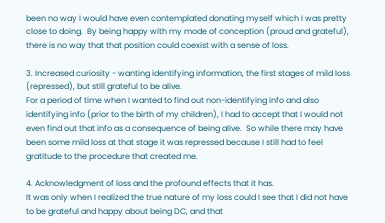been no way I would have even contemplated donating myself which I was pretty close to doing.  By being happy with my mode of conception (proud and grateful), there is no way that that position could coexist with a sense of loss.

3. Increased curiosity - wanting identifying information, the first stages of mild loss (repressed), but still grateful to be alive.
For a period of time when I wanted to find out non-identifying info and also identifying info (prior to the birth of my children), I had to accept that I would not even find out that info as a consequence of being alive.  So while there may have been some mild loss at that stage it was repressed because I still had to feel gratitude to the procedure that created me.

4. Acknowledgment of loss and the profound effects that it has.
It was only when I realized the true nature of my loss could I see that I did not have to be grateful and happy about being DC, and that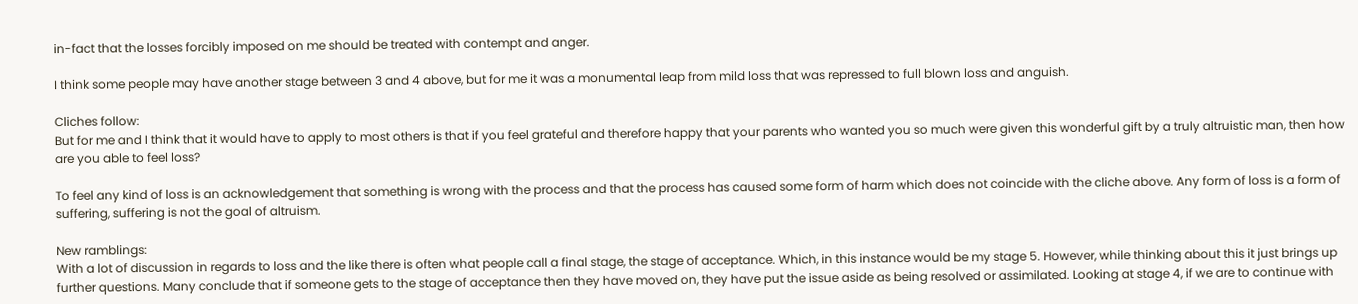in-fact that the losses forcibly imposed on me should be treated with contempt and anger.

I think some people may have another stage between 3 and 4 above, but for me it was a monumental leap from mild loss that was repressed to full blown loss and anguish.

Cliches follow:
But for me and I think that it would have to apply to most others is that if you feel grateful and therefore happy that your parents who wanted you so much were given this wonderful gift by a truly altruistic man, then how are you able to feel loss?

To feel any kind of loss is an acknowledgement that something is wrong with the process and that the process has caused some form of harm which does not coincide with the cliche above. Any form of loss is a form of suffering, suffering is not the goal of altruism.

New ramblings:
With a lot of discussion in regards to loss and the like there is often what people call a final stage, the stage of acceptance. Which, in this instance would be my stage 5. However, while thinking about this it just brings up further questions. Many conclude that if someone gets to the stage of acceptance then they have moved on, they have put the issue aside as being resolved or assimilated. Looking at stage 4, if we are to continue with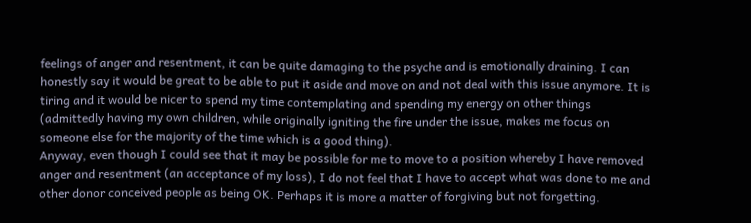feelings of anger and resentment, it can be quite damaging to the psyche and is emotionally draining. I can honestly say it would be great to be able to put it aside and move on and not deal with this issue anymore. It is tiring and it would be nicer to spend my time contemplating and spending my energy on other things (admittedly having my own children, while originally igniting the fire under the issue, makes me focus on someone else for the majority of the time which is a good thing).
Anyway, even though I could see that it may be possible for me to move to a position whereby I have removed anger and resentment (an acceptance of my loss), I do not feel that I have to accept what was done to me and other donor conceived people as being OK. Perhaps it is more a matter of forgiving but not forgetting.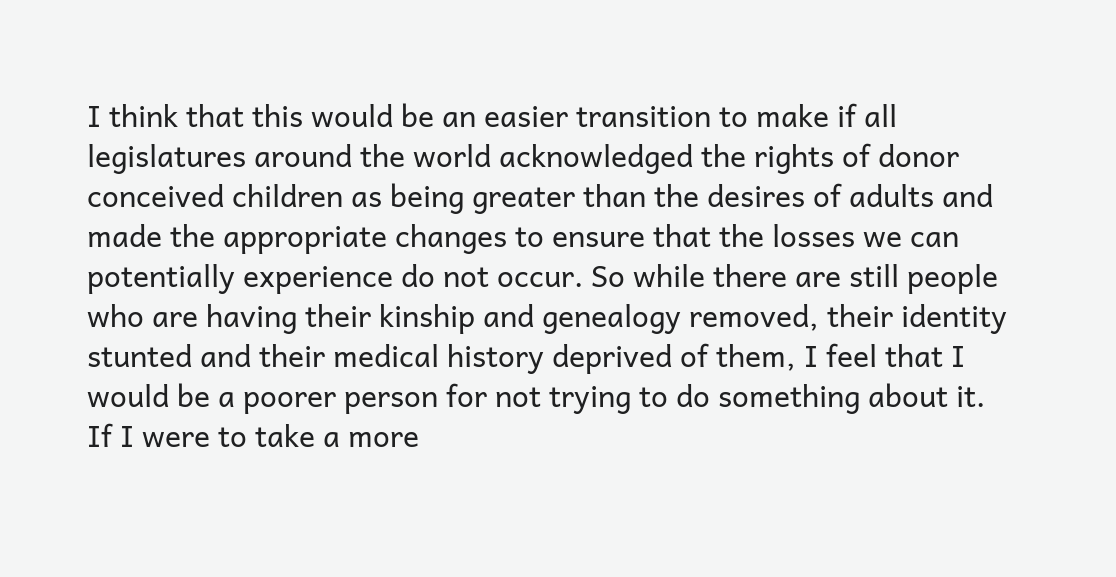I think that this would be an easier transition to make if all legislatures around the world acknowledged the rights of donor conceived children as being greater than the desires of adults and made the appropriate changes to ensure that the losses we can potentially experience do not occur. So while there are still people who are having their kinship and genealogy removed, their identity stunted and their medical history deprived of them, I feel that I would be a poorer person for not trying to do something about it.
If I were to take a more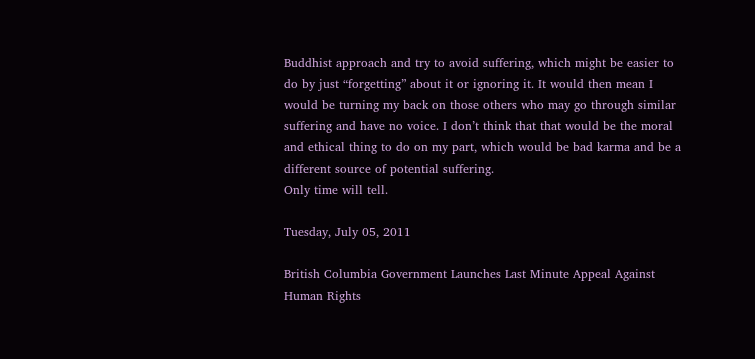Buddhist approach and try to avoid suffering, which might be easier to do by just “forgetting” about it or ignoring it. It would then mean I would be turning my back on those others who may go through similar suffering and have no voice. I don’t think that that would be the moral and ethical thing to do on my part, which would be bad karma and be a different source of potential suffering.
Only time will tell.

Tuesday, July 05, 2011

British Columbia Government Launches Last Minute Appeal Against Human Rights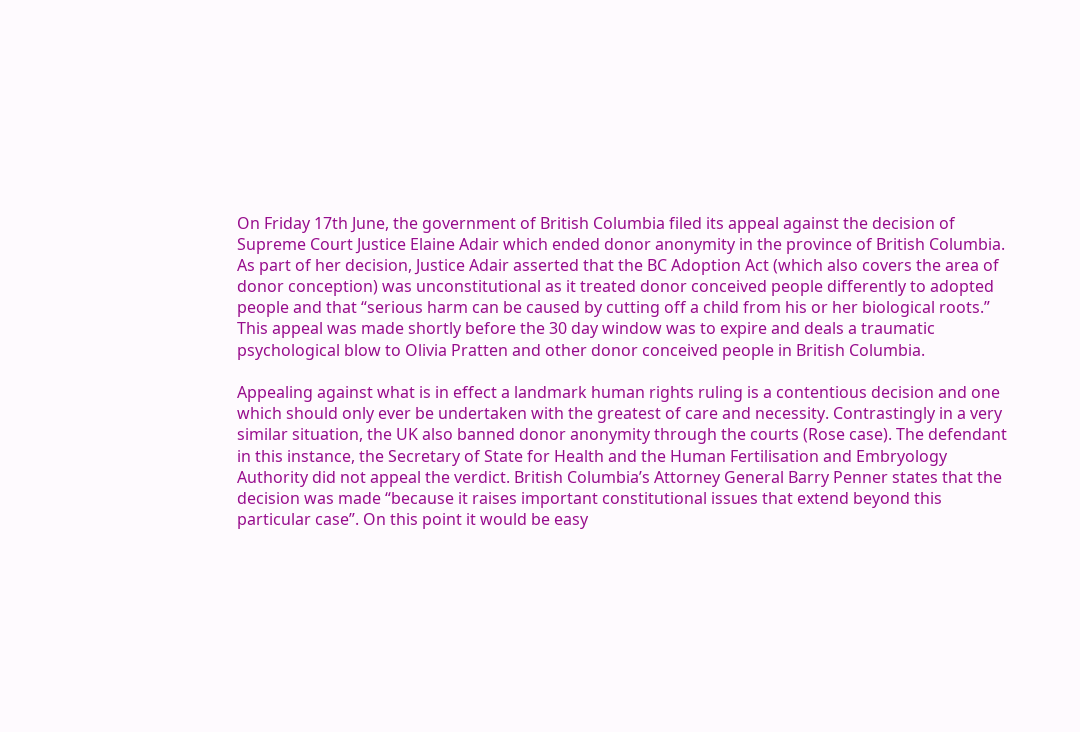On Friday 17th June, the government of British Columbia filed its appeal against the decision of Supreme Court Justice Elaine Adair which ended donor anonymity in the province of British Columbia. As part of her decision, Justice Adair asserted that the BC Adoption Act (which also covers the area of donor conception) was unconstitutional as it treated donor conceived people differently to adopted people and that “serious harm can be caused by cutting off a child from his or her biological roots.” This appeal was made shortly before the 30 day window was to expire and deals a traumatic psychological blow to Olivia Pratten and other donor conceived people in British Columbia.

Appealing against what is in effect a landmark human rights ruling is a contentious decision and one which should only ever be undertaken with the greatest of care and necessity. Contrastingly in a very similar situation, the UK also banned donor anonymity through the courts (Rose case). The defendant in this instance, the Secretary of State for Health and the Human Fertilisation and Embryology Authority did not appeal the verdict. British Columbia’s Attorney General Barry Penner states that the decision was made “because it raises important constitutional issues that extend beyond this particular case”. On this point it would be easy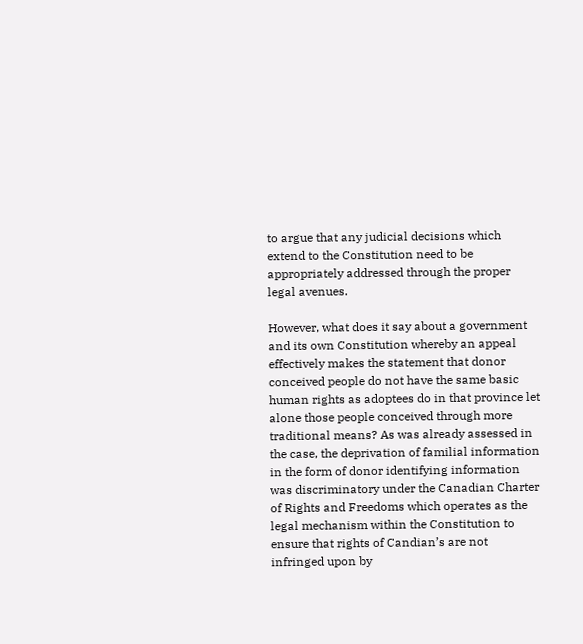to argue that any judicial decisions which extend to the Constitution need to be appropriately addressed through the proper legal avenues.

However, what does it say about a government and its own Constitution whereby an appeal effectively makes the statement that donor conceived people do not have the same basic human rights as adoptees do in that province let alone those people conceived through more traditional means? As was already assessed in the case, the deprivation of familial information in the form of donor identifying information was discriminatory under the Canadian Charter of Rights and Freedoms which operates as the legal mechanism within the Constitution to ensure that rights of Candian’s are not infringed upon by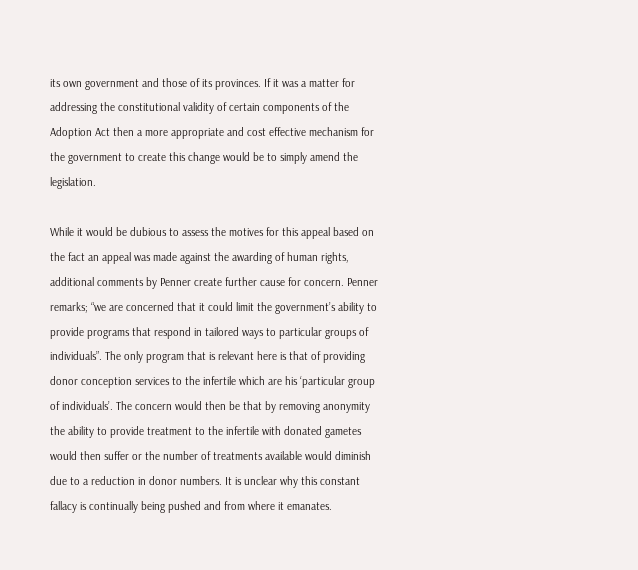its own government and those of its provinces. If it was a matter for addressing the constitutional validity of certain components of the Adoption Act then a more appropriate and cost effective mechanism for the government to create this change would be to simply amend the legislation.

While it would be dubious to assess the motives for this appeal based on the fact an appeal was made against the awarding of human rights, additional comments by Penner create further cause for concern. Penner remarks; “we are concerned that it could limit the government’s ability to provide programs that respond in tailored ways to particular groups of individuals”. The only program that is relevant here is that of providing donor conception services to the infertile which are his ‘particular group of individuals’. The concern would then be that by removing anonymity the ability to provide treatment to the infertile with donated gametes would then suffer or the number of treatments available would diminish due to a reduction in donor numbers. It is unclear why this constant fallacy is continually being pushed and from where it emanates.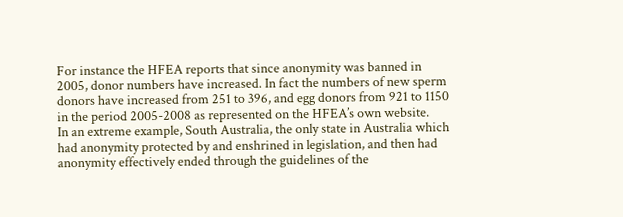For instance the HFEA reports that since anonymity was banned in 2005, donor numbers have increased. In fact the numbers of new sperm donors have increased from 251 to 396, and egg donors from 921 to 1150 in the period 2005-2008 as represented on the HFEA’s own website.
In an extreme example, South Australia, the only state in Australia which had anonymity protected by and enshrined in legislation, and then had anonymity effectively ended through the guidelines of the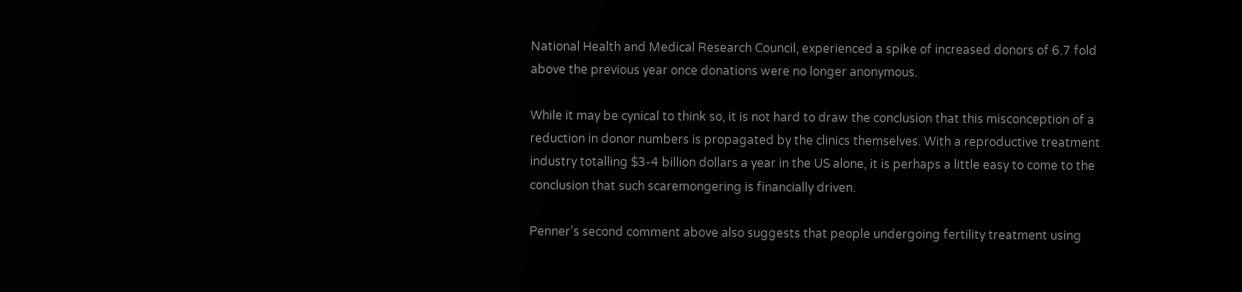National Health and Medical Research Council, experienced a spike of increased donors of 6.7 fold above the previous year once donations were no longer anonymous.

While it may be cynical to think so, it is not hard to draw the conclusion that this misconception of a reduction in donor numbers is propagated by the clinics themselves. With a reproductive treatment industry totalling $3-4 billion dollars a year in the US alone, it is perhaps a little easy to come to the conclusion that such scaremongering is financially driven.

Penner’s second comment above also suggests that people undergoing fertility treatment using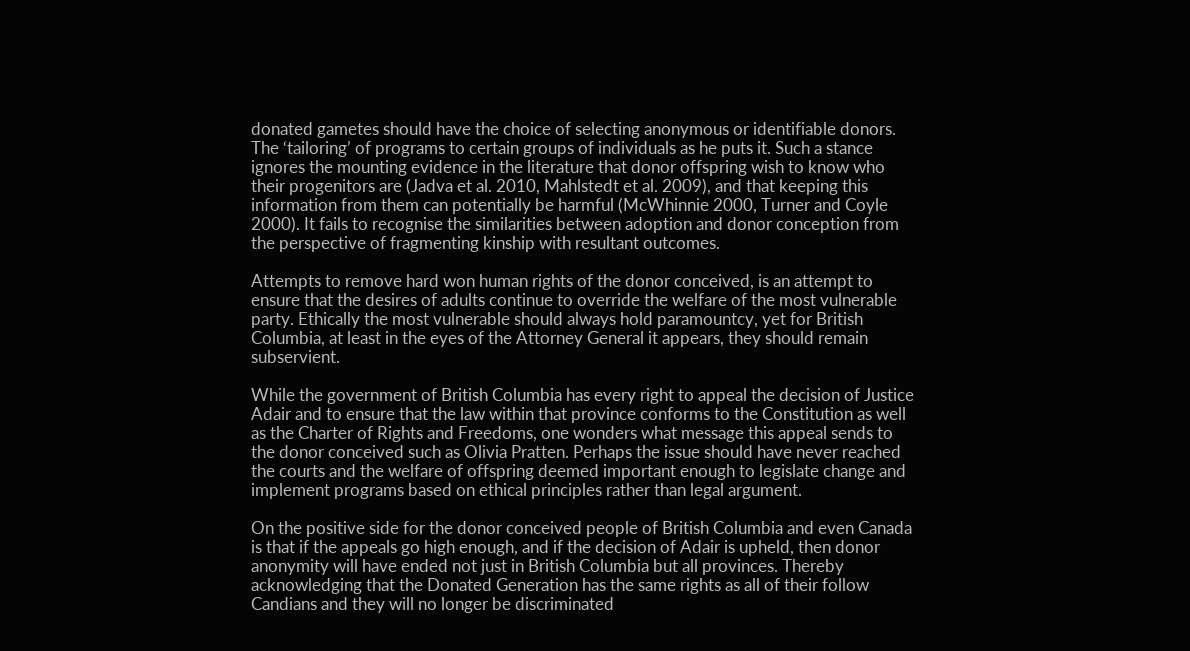donated gametes should have the choice of selecting anonymous or identifiable donors. The ‘tailoring’ of programs to certain groups of individuals as he puts it. Such a stance ignores the mounting evidence in the literature that donor offspring wish to know who their progenitors are (Jadva et al. 2010, Mahlstedt et al. 2009), and that keeping this information from them can potentially be harmful (McWhinnie 2000, Turner and Coyle 2000). It fails to recognise the similarities between adoption and donor conception from the perspective of fragmenting kinship with resultant outcomes.

Attempts to remove hard won human rights of the donor conceived, is an attempt to ensure that the desires of adults continue to override the welfare of the most vulnerable party. Ethically the most vulnerable should always hold paramountcy, yet for British Columbia, at least in the eyes of the Attorney General it appears, they should remain subservient.

While the government of British Columbia has every right to appeal the decision of Justice Adair and to ensure that the law within that province conforms to the Constitution as well as the Charter of Rights and Freedoms, one wonders what message this appeal sends to the donor conceived such as Olivia Pratten. Perhaps the issue should have never reached the courts and the welfare of offspring deemed important enough to legislate change and implement programs based on ethical principles rather than legal argument.

On the positive side for the donor conceived people of British Columbia and even Canada is that if the appeals go high enough, and if the decision of Adair is upheld, then donor anonymity will have ended not just in British Columbia but all provinces. Thereby acknowledging that the Donated Generation has the same rights as all of their follow Candians and they will no longer be discriminated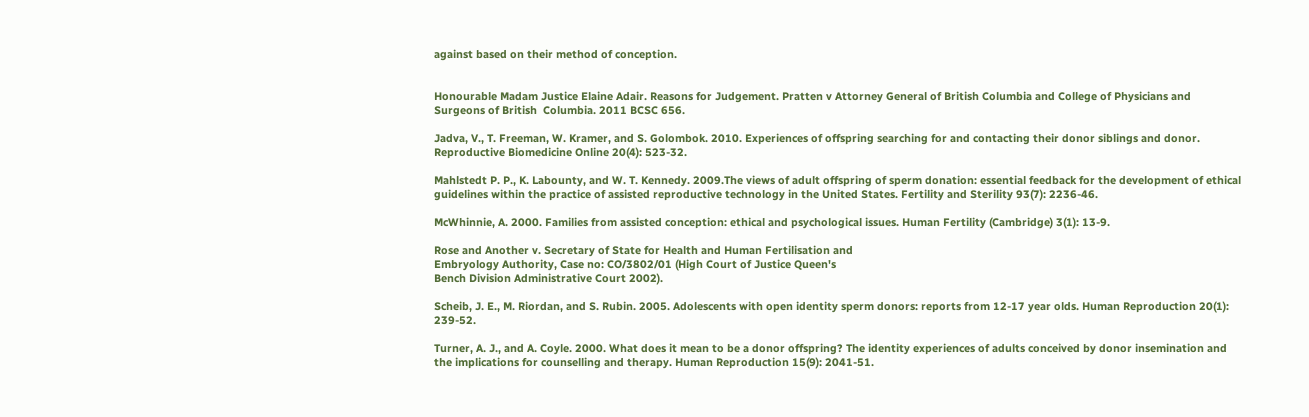against based on their method of conception.


Honourable Madam Justice Elaine Adair. Reasons for Judgement. Pratten v Attorney General of British Columbia and College of Physicians and Surgeons of British  Columbia. 2011 BCSC 656.

Jadva, V., T. Freeman, W. Kramer, and S. Golombok. 2010. Experiences of offspring searching for and contacting their donor siblings and donor. Reproductive Biomedicine Online 20(4): 523-32.

Mahlstedt P. P., K. Labounty, and W. T. Kennedy. 2009.The views of adult offspring of sperm donation: essential feedback for the development of ethical guidelines within the practice of assisted reproductive technology in the United States. Fertility and Sterility 93(7): 2236-46.

McWhinnie, A. 2000. Families from assisted conception: ethical and psychological issues. Human Fertility (Cambridge) 3(1): 13-9.

Rose and Another v. Secretary of State for Health and Human Fertilisation and
Embryology Authority, Case no: CO/3802/01 (High Court of Justice Queen's
Bench Division Administrative Court 2002).

Scheib, J. E., M. Riordan, and S. Rubin. 2005. Adolescents with open identity sperm donors: reports from 12-17 year olds. Human Reproduction 20(1): 239-52.

Turner, A. J., and A. Coyle. 2000. What does it mean to be a donor offspring? The identity experiences of adults conceived by donor insemination and the implications for counselling and therapy. Human Reproduction 15(9): 2041-51.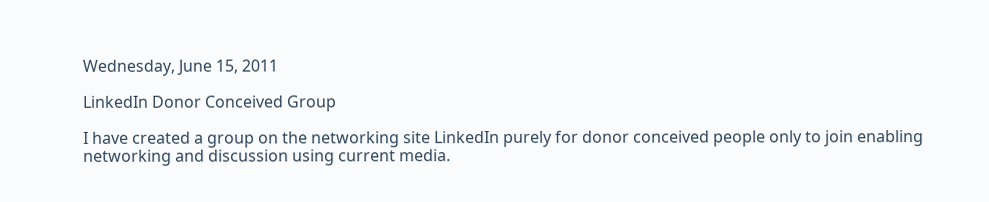Wednesday, June 15, 2011

LinkedIn Donor Conceived Group

I have created a group on the networking site LinkedIn purely for donor conceived people only to join enabling networking and discussion using current media.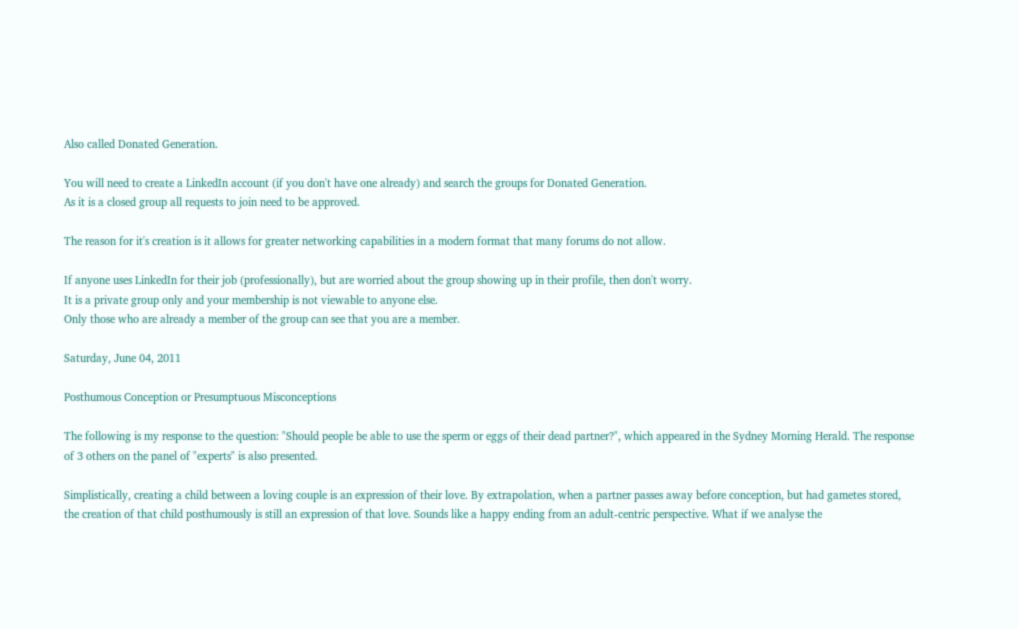Also called Donated Generation.

You will need to create a LinkedIn account (if you don't have one already) and search the groups for Donated Generation.
As it is a closed group all requests to join need to be approved.

The reason for it's creation is it allows for greater networking capabilities in a modern format that many forums do not allow.

If anyone uses LinkedIn for their job (professionally), but are worried about the group showing up in their profile, then don't worry.
It is a private group only and your membership is not viewable to anyone else.
Only those who are already a member of the group can see that you are a member.

Saturday, June 04, 2011

Posthumous Conception or Presumptuous Misconceptions

The following is my response to the question: "Should people be able to use the sperm or eggs of their dead partner?", which appeared in the Sydney Morning Herald. The response of 3 others on the panel of "experts" is also presented.

Simplistically, creating a child between a loving couple is an expression of their love. By extrapolation, when a partner passes away before conception, but had gametes stored, the creation of that child posthumously is still an expression of that love. Sounds like a happy ending from an adult-centric perspective. What if we analyse the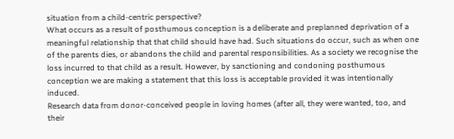situation from a child-centric perspective?
What occurs as a result of posthumous conception is a deliberate and preplanned deprivation of a meaningful relationship that that child should have had. Such situations do occur, such as when one of the parents dies, or abandons the child and parental responsibilities. As a society we recognise the loss incurred to that child as a result. However, by sanctioning and condoning posthumous conception we are making a statement that this loss is acceptable provided it was intentionally induced.
Research data from donor-conceived people in loving homes (after all, they were wanted, too, and their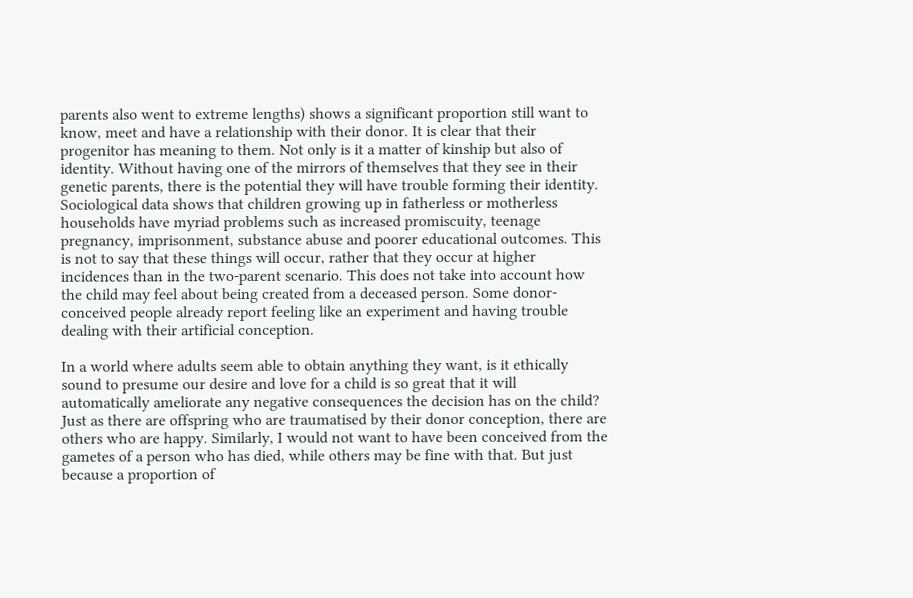parents also went to extreme lengths) shows a significant proportion still want to know, meet and have a relationship with their donor. It is clear that their progenitor has meaning to them. Not only is it a matter of kinship but also of identity. Without having one of the mirrors of themselves that they see in their genetic parents, there is the potential they will have trouble forming their identity.
Sociological data shows that children growing up in fatherless or motherless households have myriad problems such as increased promiscuity, teenage pregnancy, imprisonment, substance abuse and poorer educational outcomes. This is not to say that these things will occur, rather that they occur at higher incidences than in the two-parent scenario. This does not take into account how the child may feel about being created from a deceased person. Some donor-conceived people already report feeling like an experiment and having trouble dealing with their artificial conception.

In a world where adults seem able to obtain anything they want, is it ethically sound to presume our desire and love for a child is so great that it will automatically ameliorate any negative consequences the decision has on the child?
Just as there are offspring who are traumatised by their donor conception, there are others who are happy. Similarly, I would not want to have been conceived from the gametes of a person who has died, while others may be fine with that. But just because a proportion of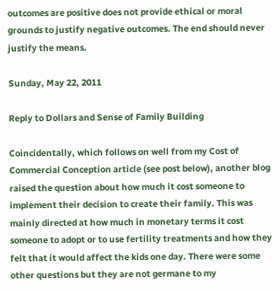outcomes are positive does not provide ethical or moral grounds to justify negative outcomes. The end should never justify the means.

Sunday, May 22, 2011

Reply to Dollars and Sense of Family Building

Coincidentally, which follows on well from my Cost of Commercial Conception article (see post below), another blog raised the question about how much it cost someone to implement their decision to create their family. This was mainly directed at how much in monetary terms it cost someone to adopt or to use fertility treatments and how they felt that it would affect the kids one day. There were some other questions but they are not germane to my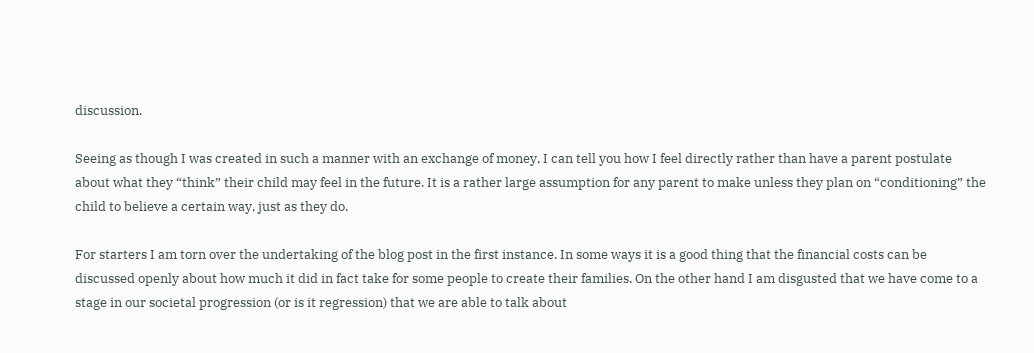discussion.

Seeing as though I was created in such a manner with an exchange of money, I can tell you how I feel directly rather than have a parent postulate about what they “think” their child may feel in the future. It is a rather large assumption for any parent to make unless they plan on “conditioning” the child to believe a certain way, just as they do.

For starters I am torn over the undertaking of the blog post in the first instance. In some ways it is a good thing that the financial costs can be discussed openly about how much it did in fact take for some people to create their families. On the other hand I am disgusted that we have come to a stage in our societal progression (or is it regression) that we are able to talk about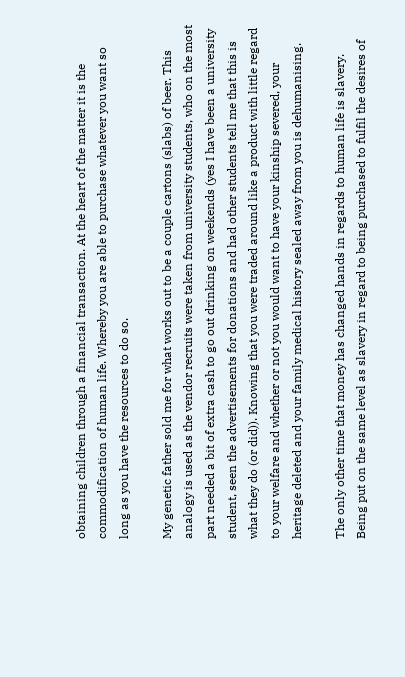obtaining children through a financial transaction. At the heart of the matter it is the commodification of human life. Whereby you are able to purchase whatever you want so long as you have the resources to do so.

My genetic father sold me for what works out to be a couple cartons (slabs) of beer. This analogy is used as the vendor recruits were taken from university students, who on the most part needed a bit of extra cash to go out drinking on weekends (yes I have been a university student, seen the advertisements for donations and had other students tell me that this is what they do (or did)). Knowing that you were traded around like a product with little regard to your welfare and whether or not you would want to have your kinship severed, your heritage deleted and your family medical history sealed away from you is dehumanising.

The only other time that money has changed hands in regards to human life is slavery. Being put on the same level as slavery in regard to being purchased to fulfil the desires of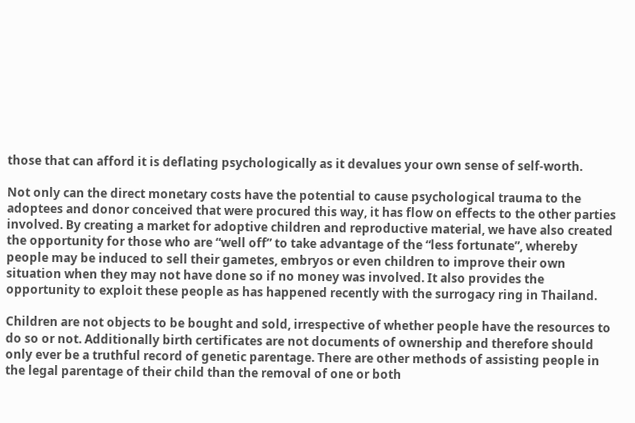those that can afford it is deflating psychologically as it devalues your own sense of self-worth.

Not only can the direct monetary costs have the potential to cause psychological trauma to the adoptees and donor conceived that were procured this way, it has flow on effects to the other parties involved. By creating a market for adoptive children and reproductive material, we have also created the opportunity for those who are “well off” to take advantage of the “less fortunate”, whereby people may be induced to sell their gametes, embryos or even children to improve their own situation when they may not have done so if no money was involved. It also provides the opportunity to exploit these people as has happened recently with the surrogacy ring in Thailand.

Children are not objects to be bought and sold, irrespective of whether people have the resources to do so or not. Additionally birth certificates are not documents of ownership and therefore should only ever be a truthful record of genetic parentage. There are other methods of assisting people in the legal parentage of their child than the removal of one or both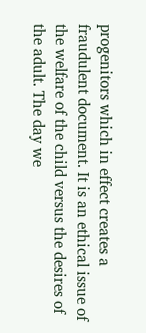progenitors which in effect creates a fraudulent document. It is an ethical issue of the welfare of the child versus the desires of the adult. The day we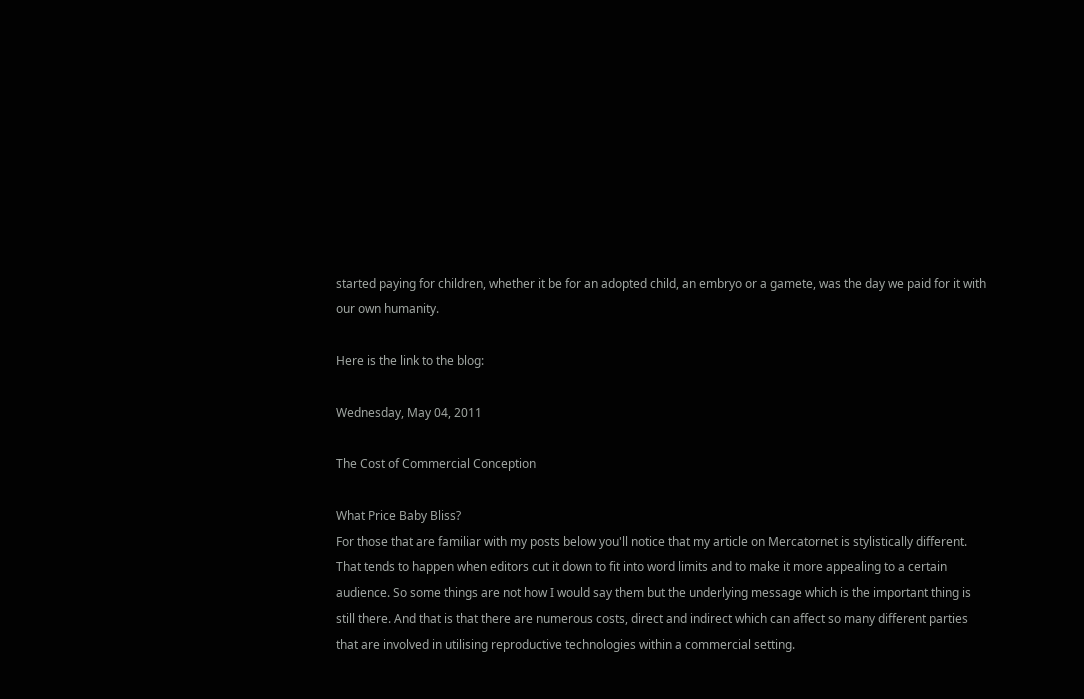started paying for children, whether it be for an adopted child, an embryo or a gamete, was the day we paid for it with our own humanity.

Here is the link to the blog:

Wednesday, May 04, 2011

The Cost of Commercial Conception

What Price Baby Bliss?
For those that are familiar with my posts below you'll notice that my article on Mercatornet is stylistically different. That tends to happen when editors cut it down to fit into word limits and to make it more appealing to a certain audience. So some things are not how I would say them but the underlying message which is the important thing is still there. And that is that there are numerous costs, direct and indirect which can affect so many different parties that are involved in utilising reproductive technologies within a commercial setting.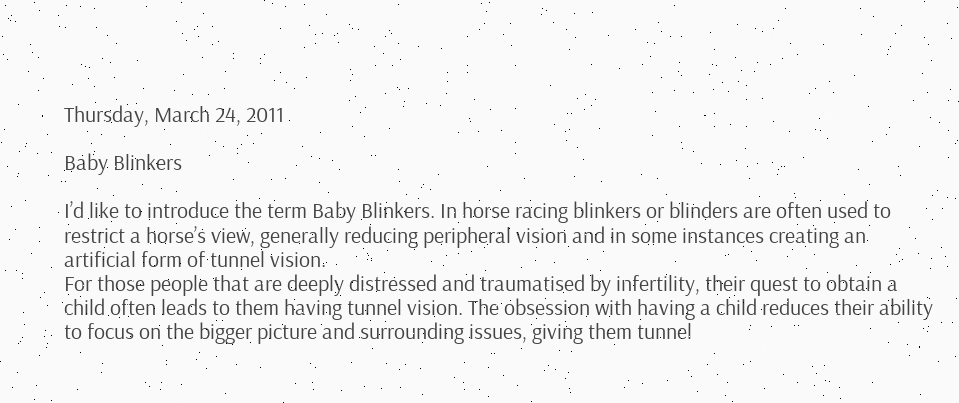Thursday, March 24, 2011

Baby Blinkers

I’d like to introduce the term Baby Blinkers. In horse racing blinkers or blinders are often used to restrict a horse’s view, generally reducing peripheral vision and in some instances creating an artificial form of tunnel vision.
For those people that are deeply distressed and traumatised by infertility, their quest to obtain a child often leads to them having tunnel vision. The obsession with having a child reduces their ability to focus on the bigger picture and surrounding issues, giving them tunnel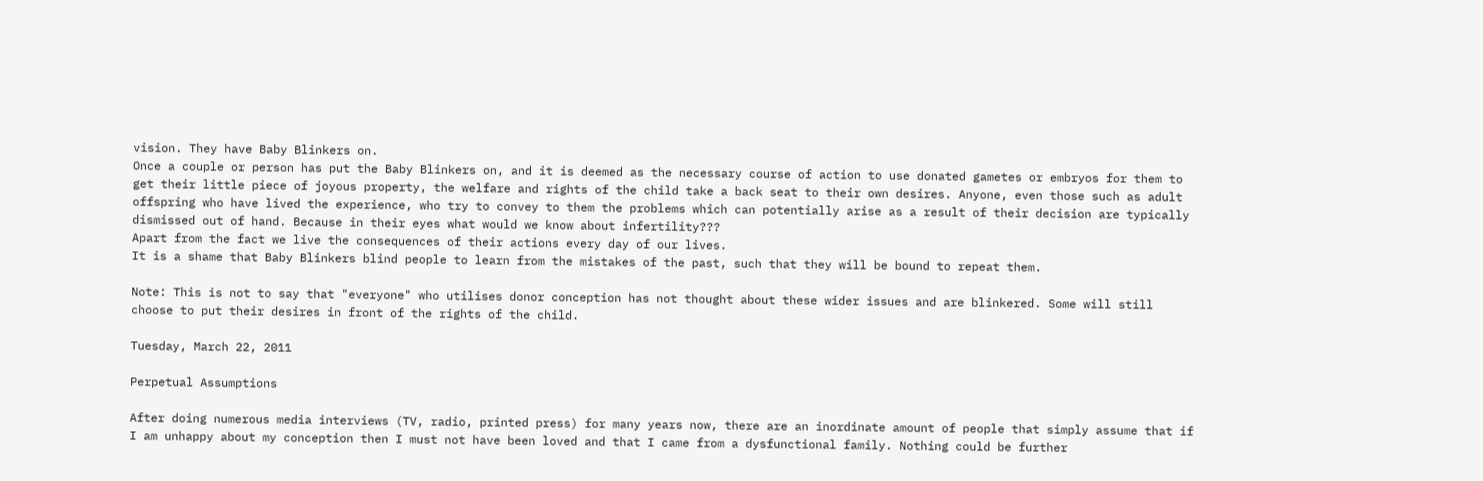vision. They have Baby Blinkers on.
Once a couple or person has put the Baby Blinkers on, and it is deemed as the necessary course of action to use donated gametes or embryos for them to get their little piece of joyous property, the welfare and rights of the child take a back seat to their own desires. Anyone, even those such as adult offspring who have lived the experience, who try to convey to them the problems which can potentially arise as a result of their decision are typically dismissed out of hand. Because in their eyes what would we know about infertility???
Apart from the fact we live the consequences of their actions every day of our lives.
It is a shame that Baby Blinkers blind people to learn from the mistakes of the past, such that they will be bound to repeat them.

Note: This is not to say that "everyone" who utilises donor conception has not thought about these wider issues and are blinkered. Some will still choose to put their desires in front of the rights of the child.

Tuesday, March 22, 2011

Perpetual Assumptions

After doing numerous media interviews (TV, radio, printed press) for many years now, there are an inordinate amount of people that simply assume that if I am unhappy about my conception then I must not have been loved and that I came from a dysfunctional family. Nothing could be further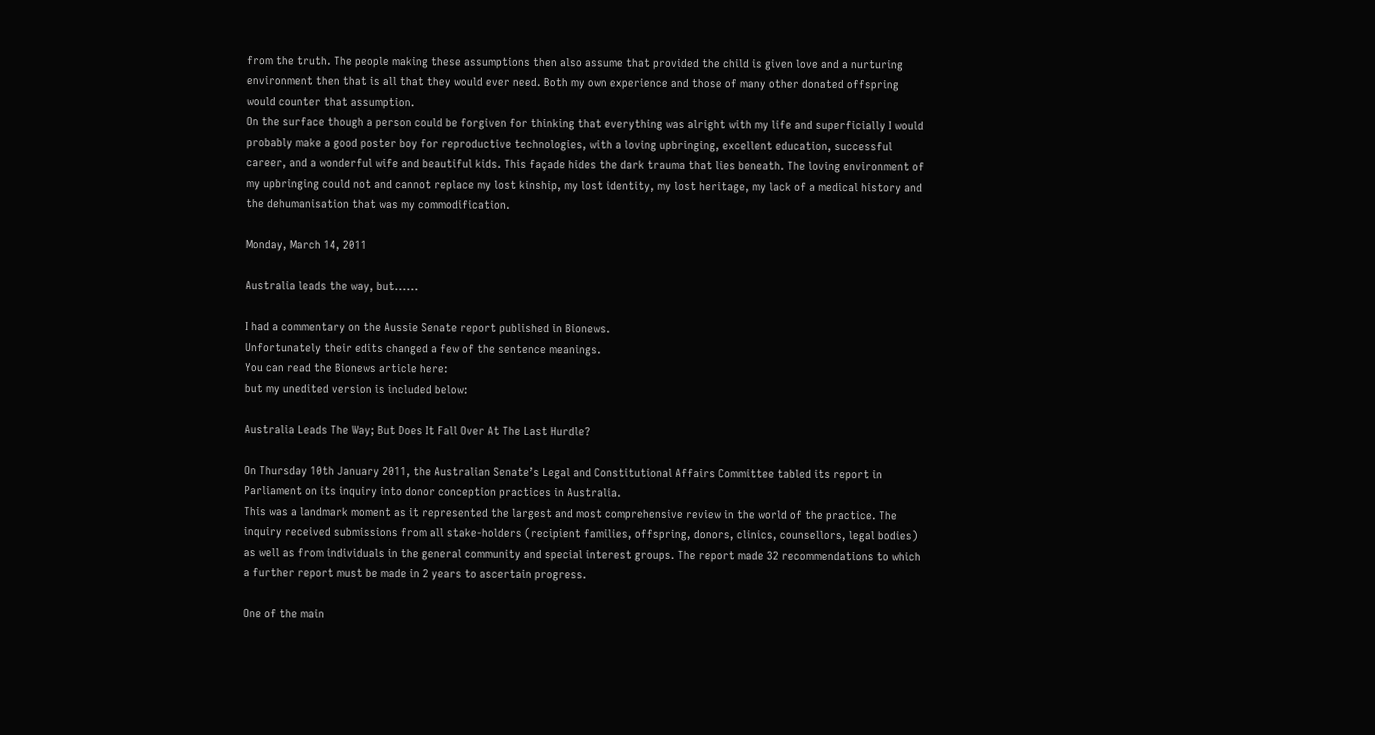from the truth. The people making these assumptions then also assume that provided the child is given love and a nurturing environment then that is all that they would ever need. Both my own experience and those of many other donated offspring would counter that assumption.
On the surface though a person could be forgiven for thinking that everything was alright with my life and superficially I would probably make a good poster boy for reproductive technologies, with a loving upbringing, excellent education, successful career, and a wonderful wife and beautiful kids. This façade hides the dark trauma that lies beneath. The loving environment of my upbringing could not and cannot replace my lost kinship, my lost identity, my lost heritage, my lack of a medical history and the dehumanisation that was my commodification.

Monday, March 14, 2011

Australia leads the way, but......

I had a commentary on the Aussie Senate report published in Bionews.
Unfortunately their edits changed a few of the sentence meanings.
You can read the Bionews article here:
but my unedited version is included below:

Australia Leads The Way; But Does It Fall Over At The Last Hurdle?

On Thursday 10th January 2011, the Australian Senate’s Legal and Constitutional Affairs Committee tabled its report in Parliament on its inquiry into donor conception practices in Australia.
This was a landmark moment as it represented the largest and most comprehensive review in the world of the practice. The inquiry received submissions from all stake-holders (recipient families, offspring, donors, clinics, counsellors, legal bodies) as well as from individuals in the general community and special interest groups. The report made 32 recommendations to which a further report must be made in 2 years to ascertain progress.

One of the main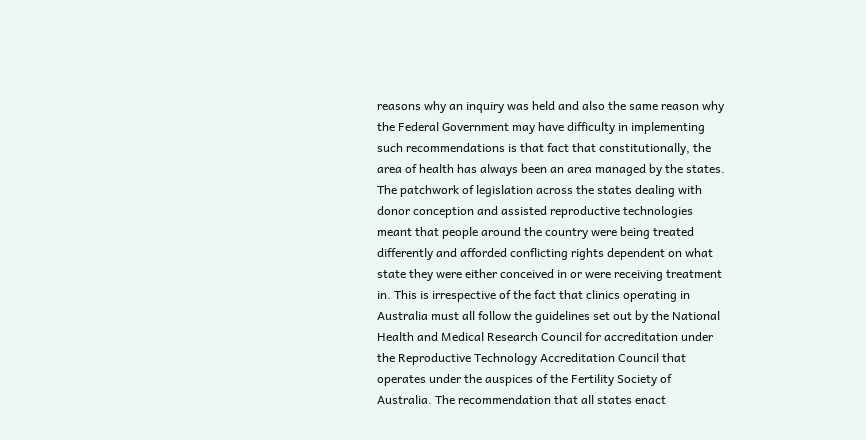reasons why an inquiry was held and also the same reason why the Federal Government may have difficulty in implementing such recommendations is that fact that constitutionally, the area of health has always been an area managed by the states. The patchwork of legislation across the states dealing with donor conception and assisted reproductive technologies meant that people around the country were being treated differently and afforded conflicting rights dependent on what state they were either conceived in or were receiving treatment in. This is irrespective of the fact that clinics operating in Australia must all follow the guidelines set out by the National Health and Medical Research Council for accreditation under the Reproductive Technology Accreditation Council that operates under the auspices of the Fertility Society of Australia. The recommendation that all states enact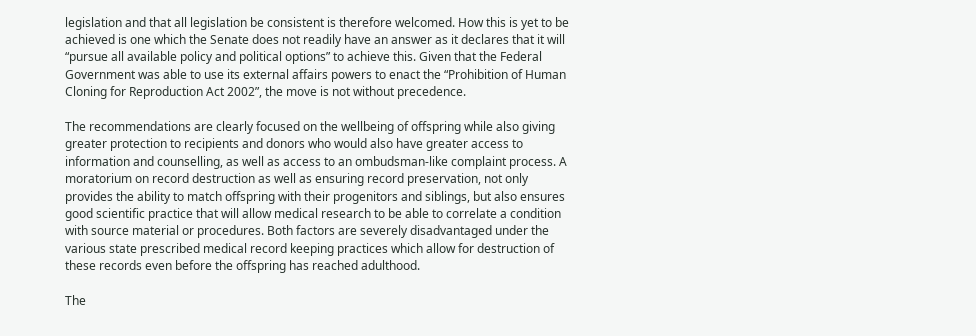legislation and that all legislation be consistent is therefore welcomed. How this is yet to be achieved is one which the Senate does not readily have an answer as it declares that it will “pursue all available policy and political options” to achieve this. Given that the Federal Government was able to use its external affairs powers to enact the “Prohibition of Human Cloning for Reproduction Act 2002”, the move is not without precedence.

The recommendations are clearly focused on the wellbeing of offspring while also giving greater protection to recipients and donors who would also have greater access to information and counselling, as well as access to an ombudsman-like complaint process. A moratorium on record destruction as well as ensuring record preservation, not only provides the ability to match offspring with their progenitors and siblings, but also ensures good scientific practice that will allow medical research to be able to correlate a condition with source material or procedures. Both factors are severely disadvantaged under the various state prescribed medical record keeping practices which allow for destruction of these records even before the offspring has reached adulthood.

The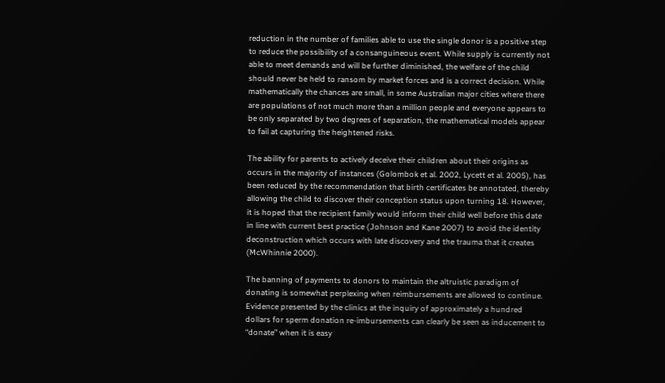reduction in the number of families able to use the single donor is a positive step to reduce the possibility of a consanguineous event. While supply is currently not able to meet demands and will be further diminished, the welfare of the child should never be held to ransom by market forces and is a correct decision. While mathematically the chances are small, in some Australian major cities where there are populations of not much more than a million people and everyone appears to be only separated by two degrees of separation, the mathematical models appear to fail at capturing the heightened risks.

The ability for parents to actively deceive their children about their origins as occurs in the majority of instances (Golombok et al. 2002, Lycett et al. 2005), has been reduced by the recommendation that birth certificates be annotated, thereby allowing the child to discover their conception status upon turning 18. However, it is hoped that the recipient family would inform their child well before this date in line with current best practice (Johnson and Kane 2007) to avoid the identity deconstruction which occurs with late discovery and the trauma that it creates (McWhinnie 2000).

The banning of payments to donors to maintain the altruistic paradigm of donating is somewhat perplexing when reimbursements are allowed to continue. Evidence presented by the clinics at the inquiry of approximately a hundred dollars for sperm donation re-imbursements can clearly be seen as inducement to “donate” when it is easy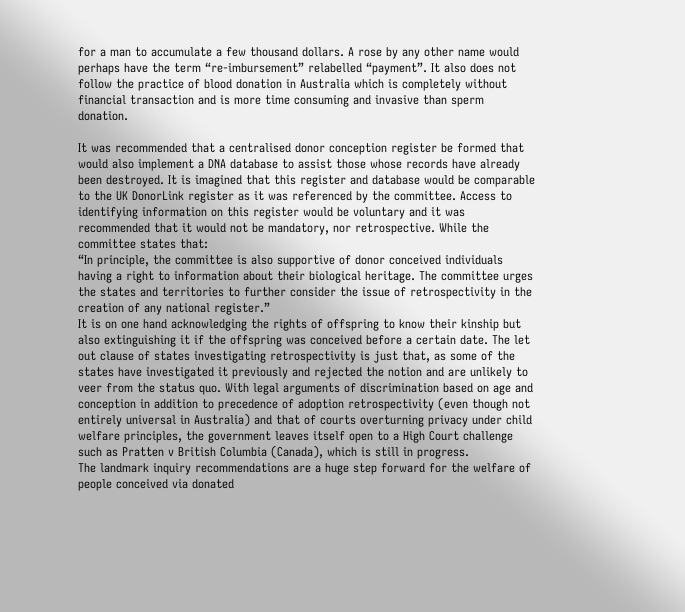for a man to accumulate a few thousand dollars. A rose by any other name would perhaps have the term “re-imbursement” relabelled “payment”. It also does not follow the practice of blood donation in Australia which is completely without financial transaction and is more time consuming and invasive than sperm donation.

It was recommended that a centralised donor conception register be formed that would also implement a DNA database to assist those whose records have already been destroyed. It is imagined that this register and database would be comparable to the UK DonorLink register as it was referenced by the committee. Access to identifying information on this register would be voluntary and it was recommended that it would not be mandatory, nor retrospective. While the committee states that:
“In principle, the committee is also supportive of donor conceived individuals having a right to information about their biological heritage. The committee urges the states and territories to further consider the issue of retrospectivity in the creation of any national register.”
It is on one hand acknowledging the rights of offspring to know their kinship but also extinguishing it if the offspring was conceived before a certain date. The let out clause of states investigating retrospectivity is just that, as some of the states have investigated it previously and rejected the notion and are unlikely to veer from the status quo. With legal arguments of discrimination based on age and conception in addition to precedence of adoption retrospectivity (even though not entirely universal in Australia) and that of courts overturning privacy under child welfare principles, the government leaves itself open to a High Court challenge such as Pratten v British Columbia (Canada), which is still in progress.
The landmark inquiry recommendations are a huge step forward for the welfare of people conceived via donated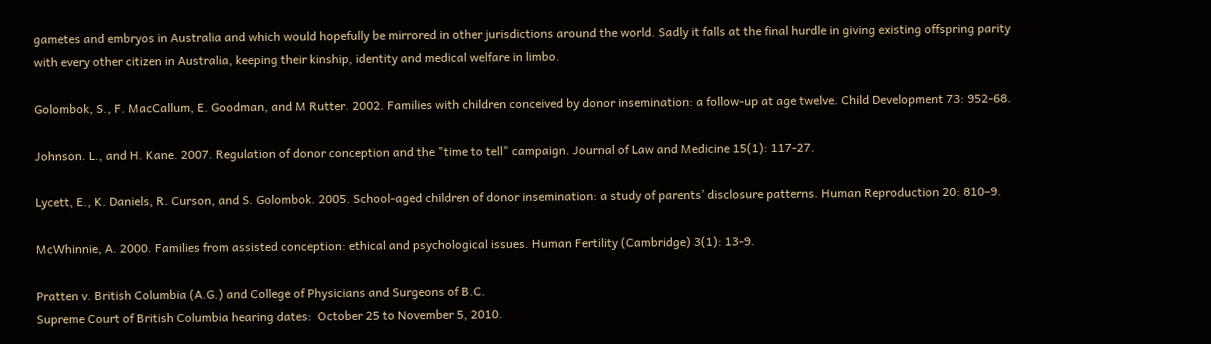gametes and embryos in Australia and which would hopefully be mirrored in other jurisdictions around the world. Sadly it falls at the final hurdle in giving existing offspring parity with every other citizen in Australia, keeping their kinship, identity and medical welfare in limbo.

Golombok, S., F. MacCallum, E. Goodman, and M Rutter. 2002. Families with children conceived by donor insemination: a follow-up at age twelve. Child Development 73: 952-68.

Johnson. L., and H. Kane. 2007. Regulation of donor conception and the "time to tell" campaign. Journal of Law and Medicine 15(1): 117-27.

Lycett, E., K. Daniels, R. Curson, and S. Golombok. 2005. School-aged children of donor insemination: a study of parents’ disclosure patterns. Human Reproduction 20: 810–9.

McWhinnie, A. 2000. Families from assisted conception: ethical and psychological issues. Human Fertility (Cambridge) 3(1): 13-9.

Pratten v. British Columbia (A.G.) and College of Physicians and Surgeons of B.C.
Supreme Court of British Columbia hearing dates:  October 25 to November 5, 2010.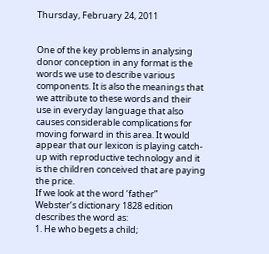Thursday, February 24, 2011


One of the key problems in analysing donor conception in any format is the words we use to describe various components. It is also the meanings that we attribute to these words and their use in everyday language that also causes considerable complications for moving forward in this area. It would appear that our lexicon is playing catch-up with reproductive technology and it is the children conceived that are paying the price.
If we look at the word ‘father”
Webster’s dictionary 1828 edition describes the word as:
1. He who begets a child;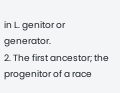in L. genitor or generator.
2. The first ancestor; the progenitor of a race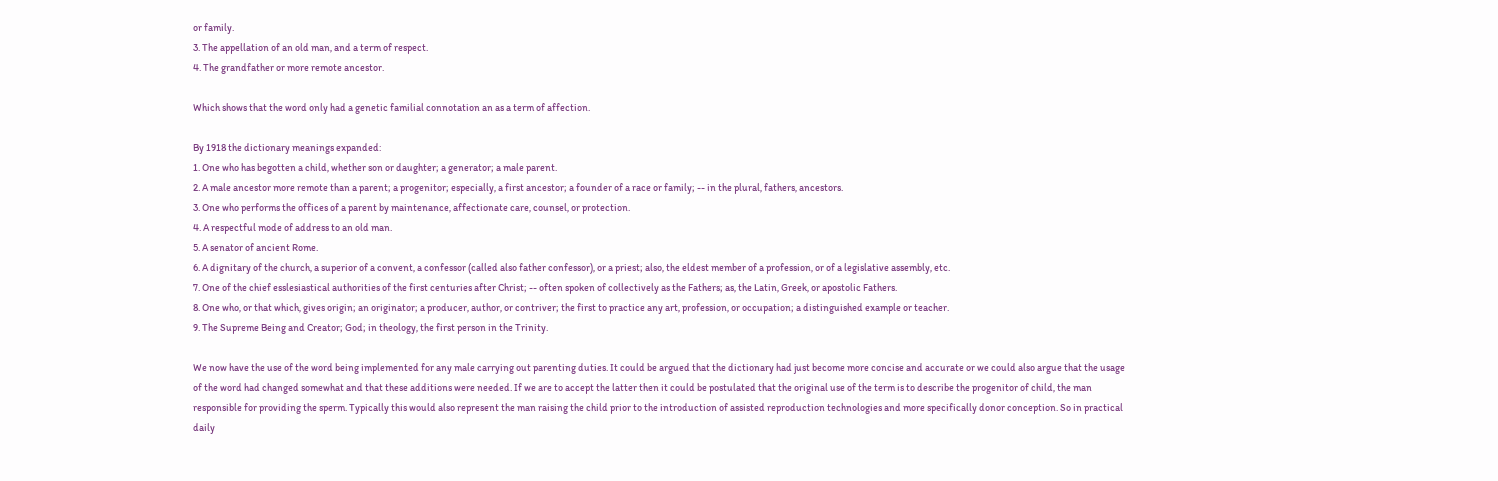or family.
3. The appellation of an old man, and a term of respect.
4. The grandfather or more remote ancestor.

Which shows that the word only had a genetic familial connotation an as a term of affection.

By 1918 the dictionary meanings expanded:
1. One who has begotten a child, whether son or daughter; a generator; a male parent.
2. A male ancestor more remote than a parent; a progenitor; especially, a first ancestor; a founder of a race or family; -- in the plural, fathers, ancestors.
3. One who performs the offices of a parent by maintenance, affectionate care, counsel, or protection.
4. A respectful mode of address to an old man.
5. A senator of ancient Rome.
6. A dignitary of the church, a superior of a convent, a confessor (called also father confessor), or a priest; also, the eldest member of a profession, or of a legislative assembly, etc.
7. One of the chief esslesiastical authorities of the first centuries after Christ; -- often spoken of collectively as the Fathers; as, the Latin, Greek, or apostolic Fathers.
8. One who, or that which, gives origin; an originator; a producer, author, or contriver; the first to practice any art, profession, or occupation; a distinguished example or teacher.
9. The Supreme Being and Creator; God; in theology, the first person in the Trinity.

We now have the use of the word being implemented for any male carrying out parenting duties. It could be argued that the dictionary had just become more concise and accurate or we could also argue that the usage of the word had changed somewhat and that these additions were needed. If we are to accept the latter then it could be postulated that the original use of the term is to describe the progenitor of child, the man responsible for providing the sperm. Typically this would also represent the man raising the child prior to the introduction of assisted reproduction technologies and more specifically donor conception. So in practical daily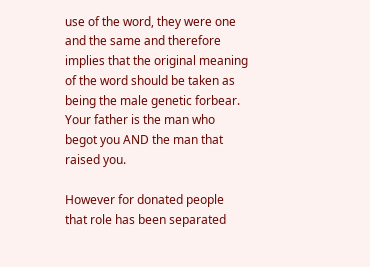use of the word, they were one and the same and therefore implies that the original meaning of the word should be taken as being the male genetic forbear. Your father is the man who begot you AND the man that raised you.

However for donated people that role has been separated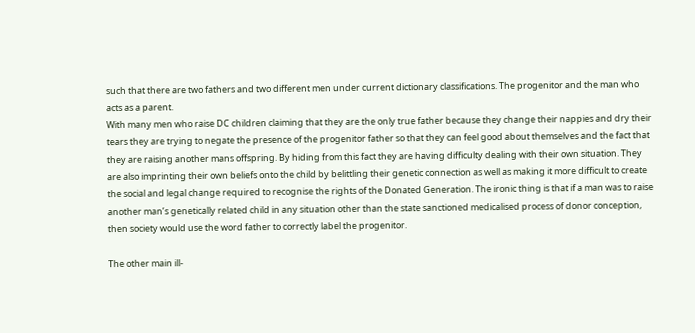such that there are two fathers and two different men under current dictionary classifications. The progenitor and the man who acts as a parent.
With many men who raise DC children claiming that they are the only true father because they change their nappies and dry their tears they are trying to negate the presence of the progenitor father so that they can feel good about themselves and the fact that they are raising another mans offspring. By hiding from this fact they are having difficulty dealing with their own situation. They are also imprinting their own beliefs onto the child by belittling their genetic connection as well as making it more difficult to create the social and legal change required to recognise the rights of the Donated Generation. The ironic thing is that if a man was to raise another man’s genetically related child in any situation other than the state sanctioned medicalised process of donor conception, then society would use the word father to correctly label the progenitor.

The other main ill-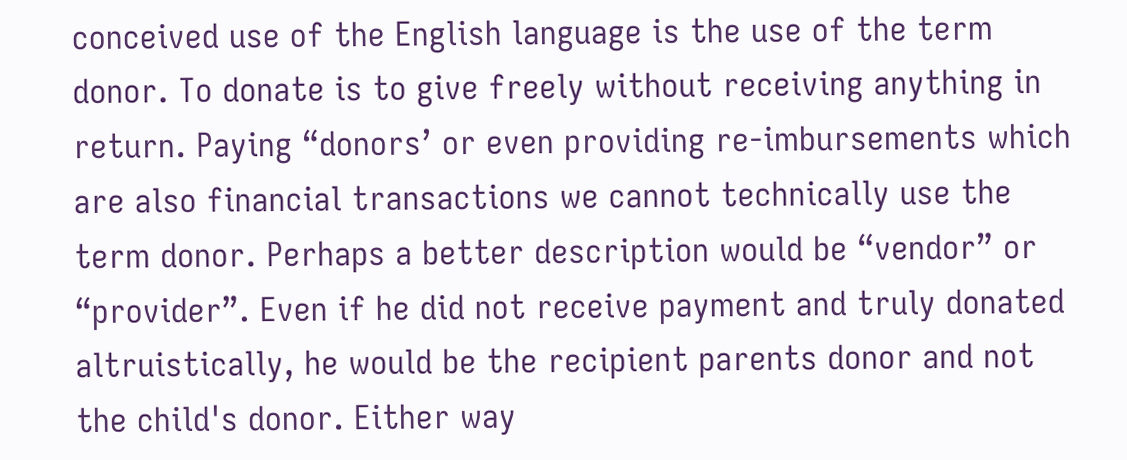conceived use of the English language is the use of the term donor. To donate is to give freely without receiving anything in return. Paying “donors’ or even providing re-imbursements which are also financial transactions we cannot technically use the term donor. Perhaps a better description would be “vendor” or “provider”. Even if he did not receive payment and truly donated altruistically, he would be the recipient parents donor and not the child's donor. Either way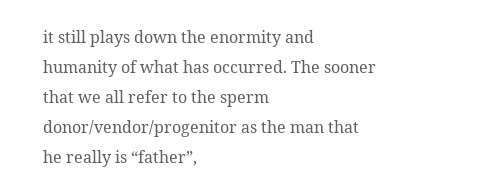it still plays down the enormity and humanity of what has occurred. The sooner that we all refer to the sperm donor/vendor/progenitor as the man that he really is “father”,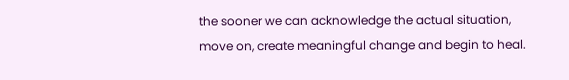the sooner we can acknowledge the actual situation, move on, create meaningful change and begin to heal.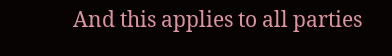And this applies to all parties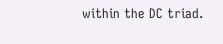within the DC triad.